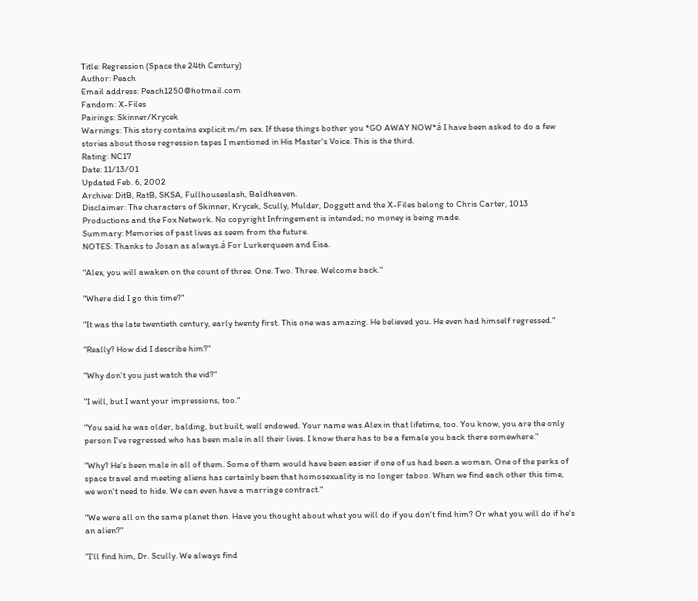Title: Regression (Space the 24th Century)
Author: Peach
Email address: Peach1250@hotmail.com
Fandom: X-Files
Pairings: Skinner/Krycek
Warnings: This story contains explicit m/m sex. If these things bother you *GO AWAY NOW*á I have been asked to do a few stories about those regression tapes I mentioned in His Master's Voice. This is the third.
Rating: NC17
Date: 11/13/01
Updated Feb. 6, 2002
Archive: DitB, RatB, SKSA, Fullhouseslash, Baldheaven.
Disclaimer: The characters of Skinner, Krycek, Scully, Mulder, Doggett and the X-Files belong to Chris Carter, 1013 Productions and the Fox Network. No copyright Infringement is intended; no money is being made.
Summary: Memories of past lives as seem from the future.
NOTES: Thanks to Josan as always.á For Lurkerqueen and Eisa.

"Alex, you will awaken on the count of three. One. Two. Three. Welcome back."

"Where did I go this time?"

"It was the late twentieth century, early twenty first. This one was amazing. He believed you. He even had himself regressed."

"Really? How did I describe him?"

"Why don't you just watch the vid?"

"I will, but I want your impressions, too."

"You said he was older, balding, but built, well endowed. Your name was Alex in that lifetime, too. You know, you are the only person I've regressed who has been male in all their lives. I know there has to be a female you back there somewhere."

"Why? He's been male in all of them. Some of them would have been easier if one of us had been a woman. One of the perks of space travel and meeting aliens has certainly been that homosexuality is no longer taboo. When we find each other this time, we won't need to hide. We can even have a marriage contract."

"We were all on the same planet then. Have you thought about what you will do if you don't find him? Or what you will do if he's an alien?"

"I'll find him, Dr. Scully. We always find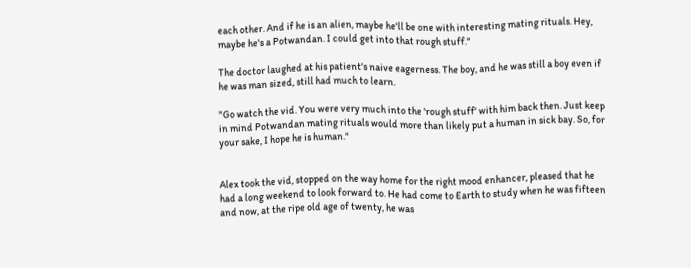each other. And if he is an alien, maybe he'll be one with interesting mating rituals. Hey, maybe he's a Potwandan. I could get into that rough stuff."

The doctor laughed at his patient's naive eagerness. The boy, and he was still a boy even if he was man sized, still had much to learn.

"Go watch the vid. You were very much into the 'rough stuff' with him back then. Just keep in mind Potwandan mating rituals would more than likely put a human in sick bay. So, for your sake, I hope he is human."


Alex took the vid, stopped on the way home for the right mood enhancer, pleased that he had a long weekend to look forward to. He had come to Earth to study when he was fifteen and now, at the ripe old age of twenty, he was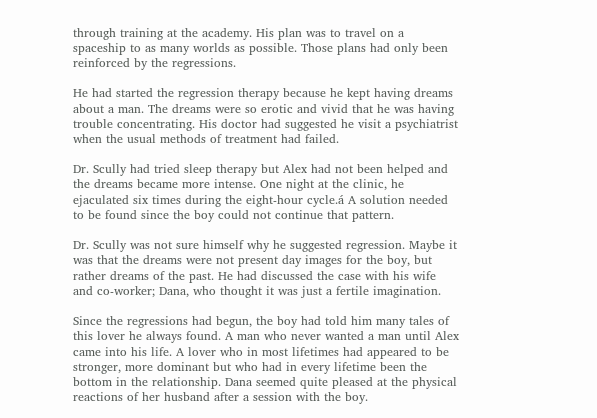through training at the academy. His plan was to travel on a spaceship to as many worlds as possible. Those plans had only been reinforced by the regressions.

He had started the regression therapy because he kept having dreams about a man. The dreams were so erotic and vivid that he was having trouble concentrating. His doctor had suggested he visit a psychiatrist when the usual methods of treatment had failed.

Dr. Scully had tried sleep therapy but Alex had not been helped and the dreams became more intense. One night at the clinic, he ejaculated six times during the eight-hour cycle.á A solution needed to be found since the boy could not continue that pattern.

Dr. Scully was not sure himself why he suggested regression. Maybe it was that the dreams were not present day images for the boy, but rather dreams of the past. He had discussed the case with his wife and co-worker; Dana, who thought it was just a fertile imagination.

Since the regressions had begun, the boy had told him many tales of this lover he always found. A man who never wanted a man until Alex came into his life. A lover who in most lifetimes had appeared to be stronger, more dominant but who had in every lifetime been the bottom in the relationship. Dana seemed quite pleased at the physical reactions of her husband after a session with the boy.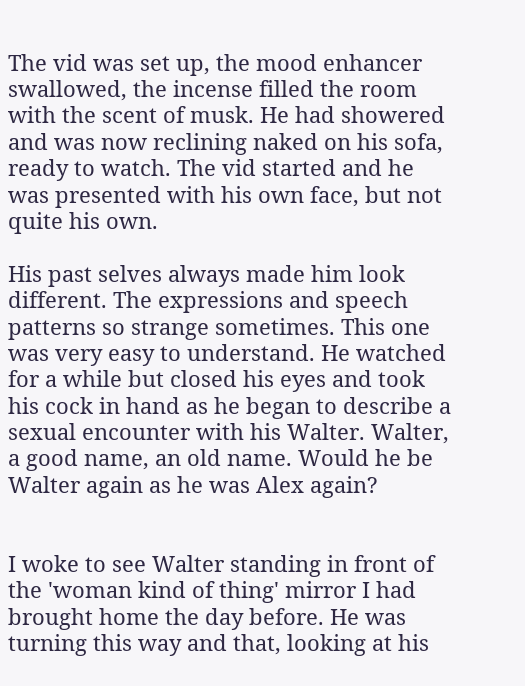The vid was set up, the mood enhancer swallowed, the incense filled the room with the scent of musk. He had showered and was now reclining naked on his sofa, ready to watch. The vid started and he was presented with his own face, but not quite his own.

His past selves always made him look different. The expressions and speech patterns so strange sometimes. This one was very easy to understand. He watched for a while but closed his eyes and took his cock in hand as he began to describe a sexual encounter with his Walter. Walter, a good name, an old name. Would he be Walter again as he was Alex again?


I woke to see Walter standing in front of the 'woman kind of thing' mirror I had brought home the day before. He was turning this way and that, looking at his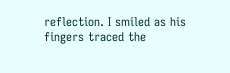reflection. I smiled as his fingers traced the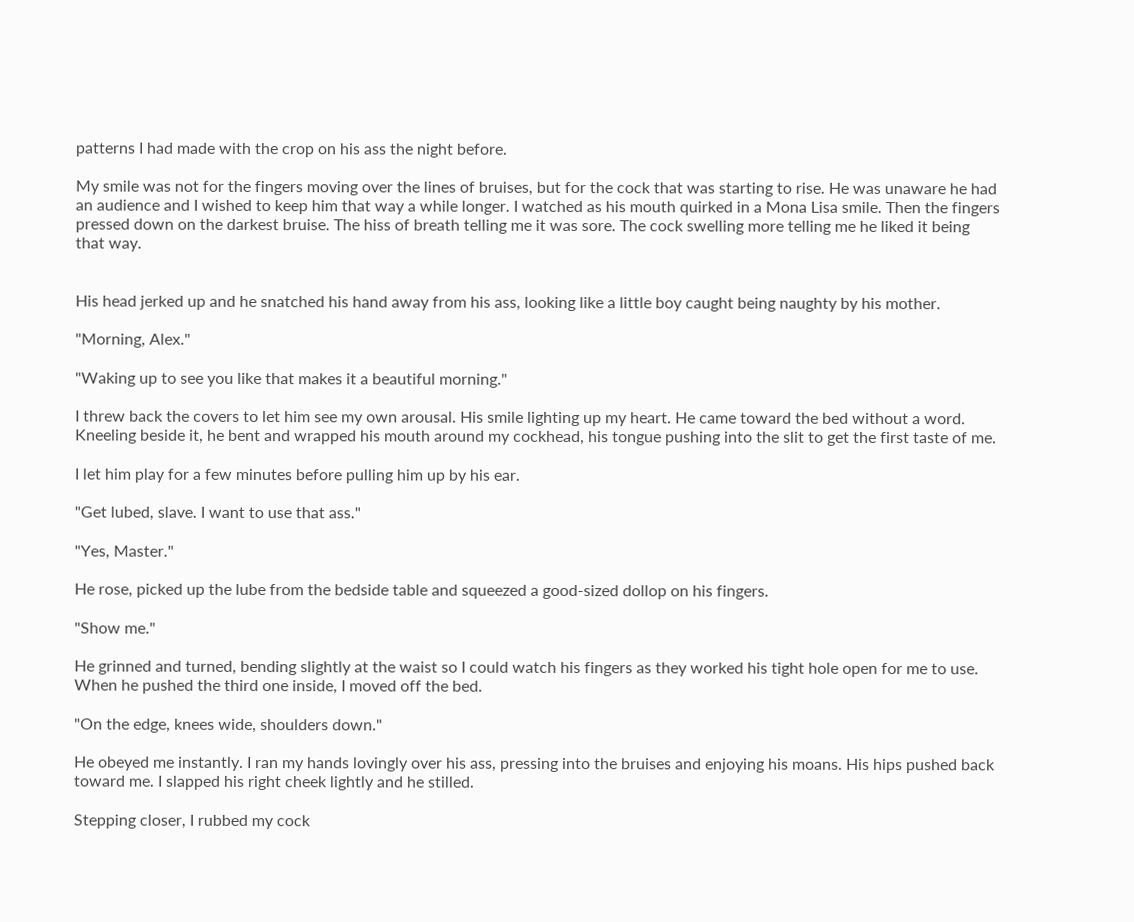patterns I had made with the crop on his ass the night before.

My smile was not for the fingers moving over the lines of bruises, but for the cock that was starting to rise. He was unaware he had an audience and I wished to keep him that way a while longer. I watched as his mouth quirked in a Mona Lisa smile. Then the fingers pressed down on the darkest bruise. The hiss of breath telling me it was sore. The cock swelling more telling me he liked it being that way.


His head jerked up and he snatched his hand away from his ass, looking like a little boy caught being naughty by his mother.

"Morning, Alex."

"Waking up to see you like that makes it a beautiful morning."

I threw back the covers to let him see my own arousal. His smile lighting up my heart. He came toward the bed without a word. Kneeling beside it, he bent and wrapped his mouth around my cockhead, his tongue pushing into the slit to get the first taste of me.

I let him play for a few minutes before pulling him up by his ear.

"Get lubed, slave. I want to use that ass."

"Yes, Master."

He rose, picked up the lube from the bedside table and squeezed a good-sized dollop on his fingers.

"Show me."

He grinned and turned, bending slightly at the waist so I could watch his fingers as they worked his tight hole open for me to use. When he pushed the third one inside, I moved off the bed.

"On the edge, knees wide, shoulders down."

He obeyed me instantly. I ran my hands lovingly over his ass, pressing into the bruises and enjoying his moans. His hips pushed back toward me. I slapped his right cheek lightly and he stilled.

Stepping closer, I rubbed my cock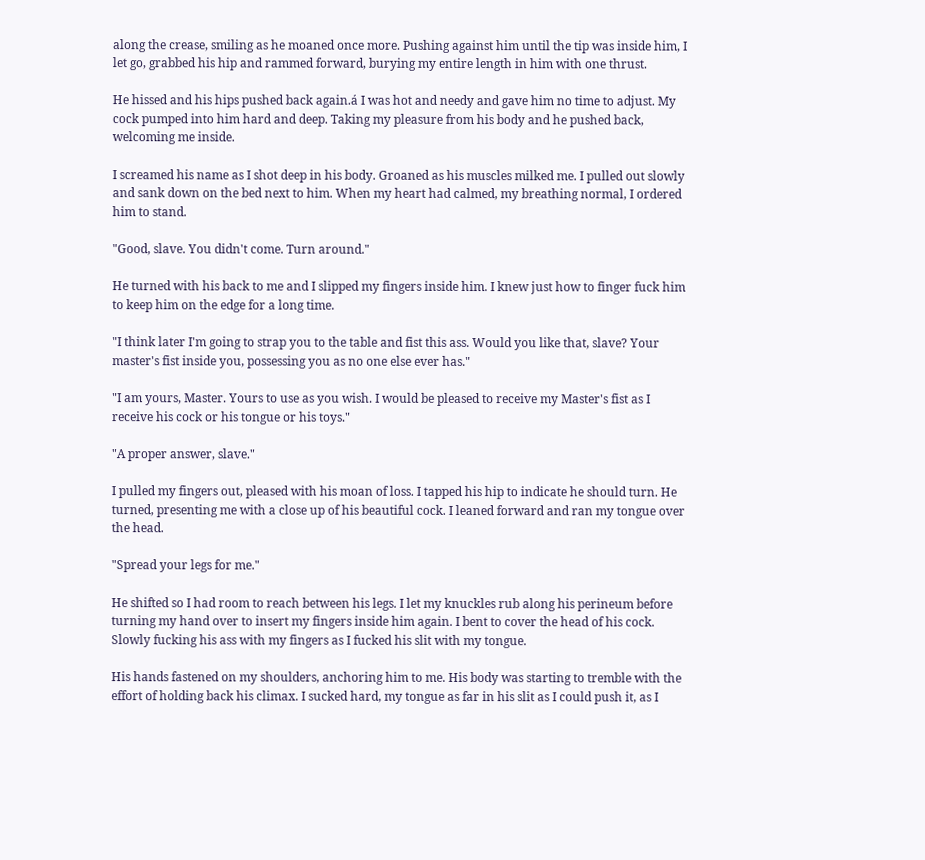along the crease, smiling as he moaned once more. Pushing against him until the tip was inside him, I let go, grabbed his hip and rammed forward, burying my entire length in him with one thrust.

He hissed and his hips pushed back again.á I was hot and needy and gave him no time to adjust. My cock pumped into him hard and deep. Taking my pleasure from his body and he pushed back, welcoming me inside.

I screamed his name as I shot deep in his body. Groaned as his muscles milked me. I pulled out slowly and sank down on the bed next to him. When my heart had calmed, my breathing normal, I ordered him to stand.

"Good, slave. You didn't come. Turn around."

He turned with his back to me and I slipped my fingers inside him. I knew just how to finger fuck him to keep him on the edge for a long time.

"I think later I'm going to strap you to the table and fist this ass. Would you like that, slave? Your master's fist inside you, possessing you as no one else ever has."

"I am yours, Master. Yours to use as you wish. I would be pleased to receive my Master's fist as I receive his cock or his tongue or his toys."

"A proper answer, slave."

I pulled my fingers out, pleased with his moan of loss. I tapped his hip to indicate he should turn. He turned, presenting me with a close up of his beautiful cock. I leaned forward and ran my tongue over the head.

"Spread your legs for me."

He shifted so I had room to reach between his legs. I let my knuckles rub along his perineum before turning my hand over to insert my fingers inside him again. I bent to cover the head of his cock. Slowly fucking his ass with my fingers as I fucked his slit with my tongue.

His hands fastened on my shoulders, anchoring him to me. His body was starting to tremble with the effort of holding back his climax. I sucked hard, my tongue as far in his slit as I could push it, as I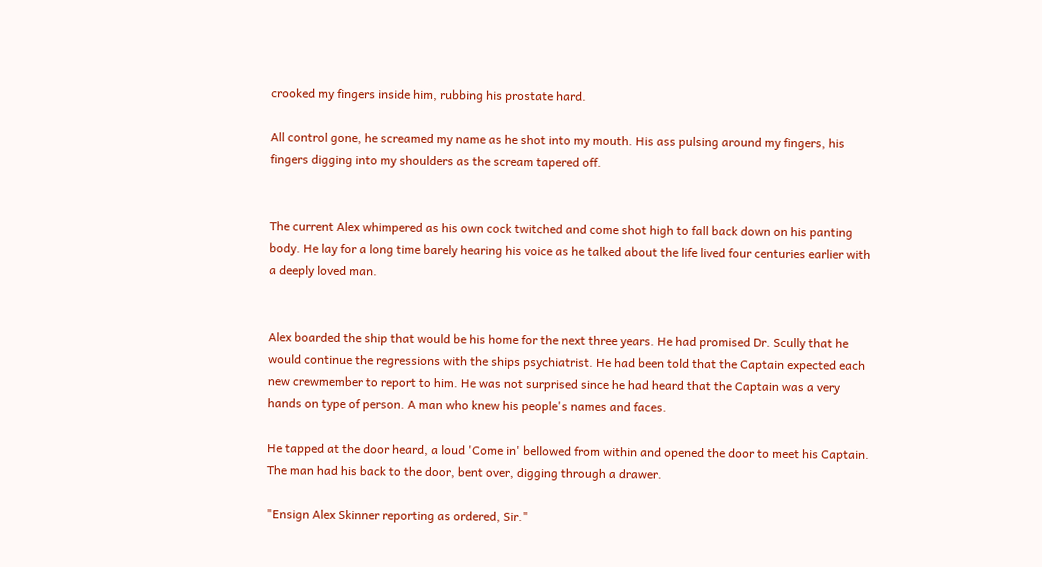crooked my fingers inside him, rubbing his prostate hard.

All control gone, he screamed my name as he shot into my mouth. His ass pulsing around my fingers, his fingers digging into my shoulders as the scream tapered off.


The current Alex whimpered as his own cock twitched and come shot high to fall back down on his panting body. He lay for a long time barely hearing his voice as he talked about the life lived four centuries earlier with a deeply loved man.


Alex boarded the ship that would be his home for the next three years. He had promised Dr. Scully that he would continue the regressions with the ships psychiatrist. He had been told that the Captain expected each new crewmember to report to him. He was not surprised since he had heard that the Captain was a very hands on type of person. A man who knew his people's names and faces.

He tapped at the door heard, a loud 'Come in' bellowed from within and opened the door to meet his Captain. The man had his back to the door, bent over, digging through a drawer.

"Ensign Alex Skinner reporting as ordered, Sir."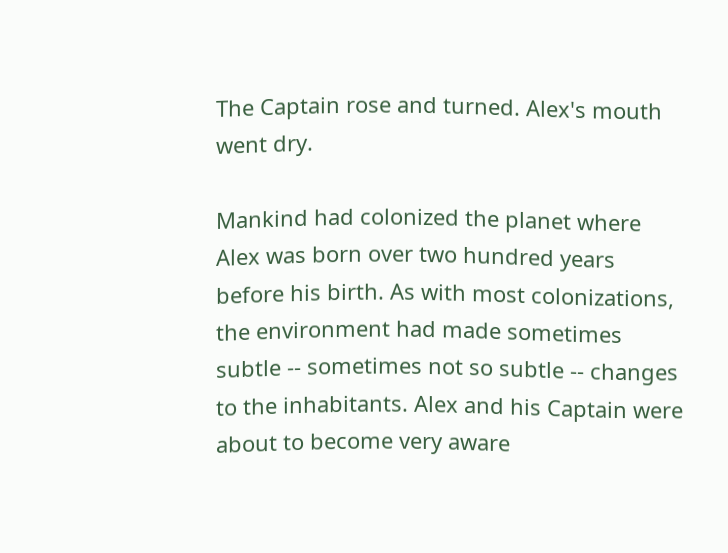The Captain rose and turned. Alex's mouth went dry.

Mankind had colonized the planet where Alex was born over two hundred years before his birth. As with most colonizations, the environment had made sometimes subtle -- sometimes not so subtle -- changes to the inhabitants. Alex and his Captain were about to become very aware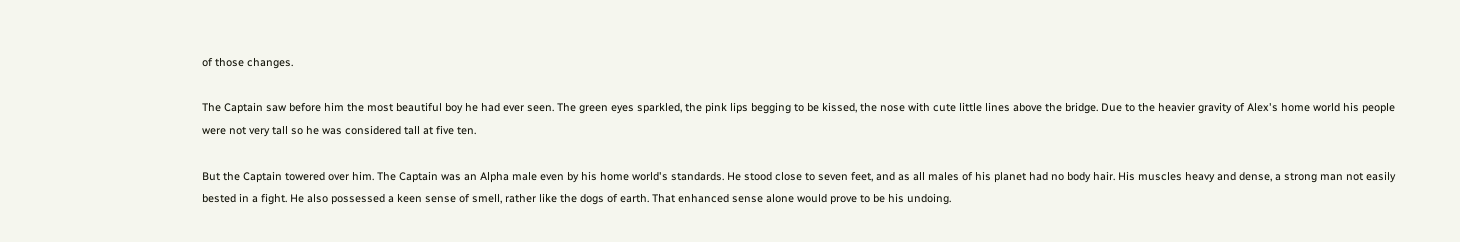of those changes.

The Captain saw before him the most beautiful boy he had ever seen. The green eyes sparkled, the pink lips begging to be kissed, the nose with cute little lines above the bridge. Due to the heavier gravity of Alex's home world his people were not very tall so he was considered tall at five ten.

But the Captain towered over him. The Captain was an Alpha male even by his home world's standards. He stood close to seven feet, and as all males of his planet had no body hair. His muscles heavy and dense, a strong man not easily bested in a fight. He also possessed a keen sense of smell, rather like the dogs of earth. That enhanced sense alone would prove to be his undoing.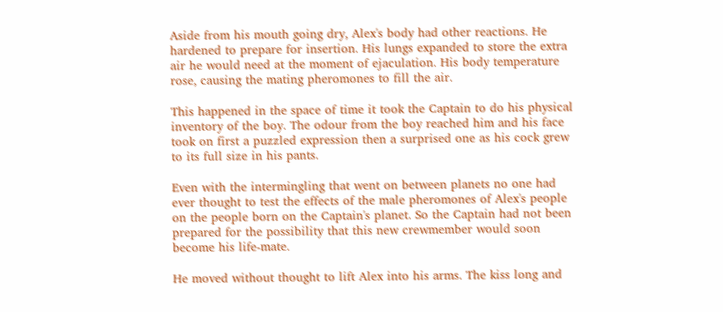Aside from his mouth going dry, Alex's body had other reactions. He hardened to prepare for insertion. His lungs expanded to store the extra air he would need at the moment of ejaculation. His body temperature rose, causing the mating pheromones to fill the air.

This happened in the space of time it took the Captain to do his physical inventory of the boy. The odour from the boy reached him and his face took on first a puzzled expression then a surprised one as his cock grew to its full size in his pants.

Even with the intermingling that went on between planets no one had ever thought to test the effects of the male pheromones of Alex's people on the people born on the Captain's planet. So the Captain had not been prepared for the possibility that this new crewmember would soon become his life-mate.

He moved without thought to lift Alex into his arms. The kiss long and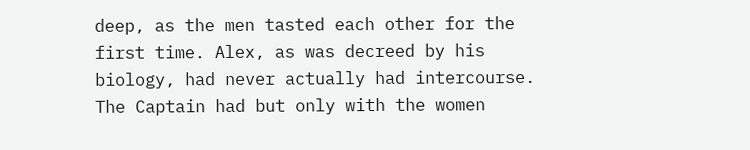deep, as the men tasted each other for the first time. Alex, as was decreed by his biology, had never actually had intercourse. The Captain had but only with the women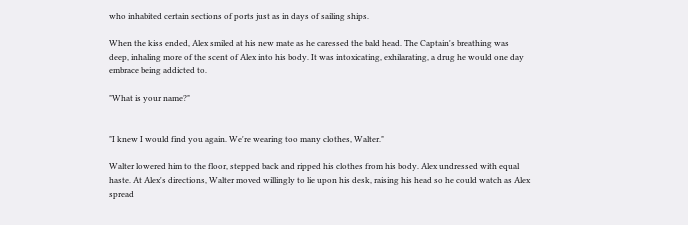who inhabited certain sections of ports just as in days of sailing ships.

When the kiss ended, Alex smiled at his new mate as he caressed the bald head. The Captain's breathing was deep, inhaling more of the scent of Alex into his body. It was intoxicating, exhilarating, a drug he would one day embrace being addicted to.

"What is your name?"


"I knew I would find you again. We're wearing too many clothes, Walter."

Walter lowered him to the floor, stepped back and ripped his clothes from his body. Alex undressed with equal haste. At Alex's directions, Walter moved willingly to lie upon his desk, raising his head so he could watch as Alex spread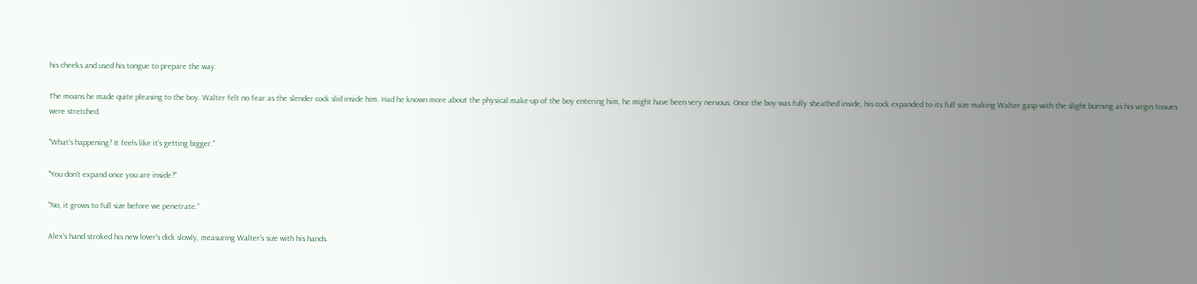his cheeks and used his tongue to prepare the way.

The moans he made quite pleasing to the boy. Walter felt no fear as the slender cock slid inside him. Had he known more about the physical make-up of the boy entering him, he might have been very nervous. Once the boy was fully sheathed inside, his cock expanded to its full size making Walter gasp with the slight burning as his virgin tissues were stretched.

"What's happening? It feels like it's getting bigger."

"You don't expand once you are inside?"

"No, it grows to full size before we penetrate."

Alex's hand stroked his new lover's dick slowly, measuring Walter's size with his hands.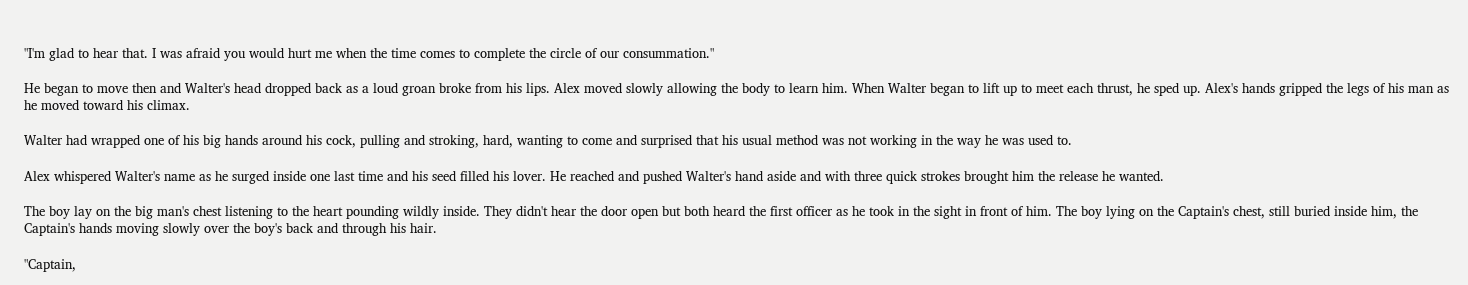"I'm glad to hear that. I was afraid you would hurt me when the time comes to complete the circle of our consummation."

He began to move then and Walter's head dropped back as a loud groan broke from his lips. Alex moved slowly allowing the body to learn him. When Walter began to lift up to meet each thrust, he sped up. Alex's hands gripped the legs of his man as he moved toward his climax.

Walter had wrapped one of his big hands around his cock, pulling and stroking, hard, wanting to come and surprised that his usual method was not working in the way he was used to.

Alex whispered Walter's name as he surged inside one last time and his seed filled his lover. He reached and pushed Walter's hand aside and with three quick strokes brought him the release he wanted.

The boy lay on the big man's chest listening to the heart pounding wildly inside. They didn't hear the door open but both heard the first officer as he took in the sight in front of him. The boy lying on the Captain's chest, still buried inside him, the Captain's hands moving slowly over the boy's back and through his hair.

"Captain,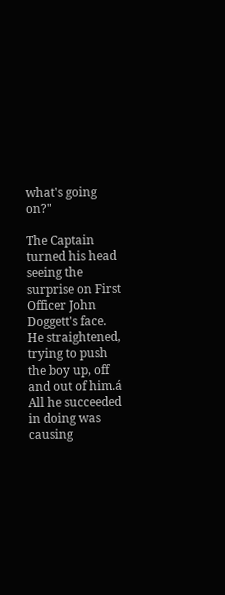what's going on?"

The Captain turned his head seeing the surprise on First Officer John Doggett's face. He straightened, trying to push the boy up, off and out of him.á All he succeeded in doing was causing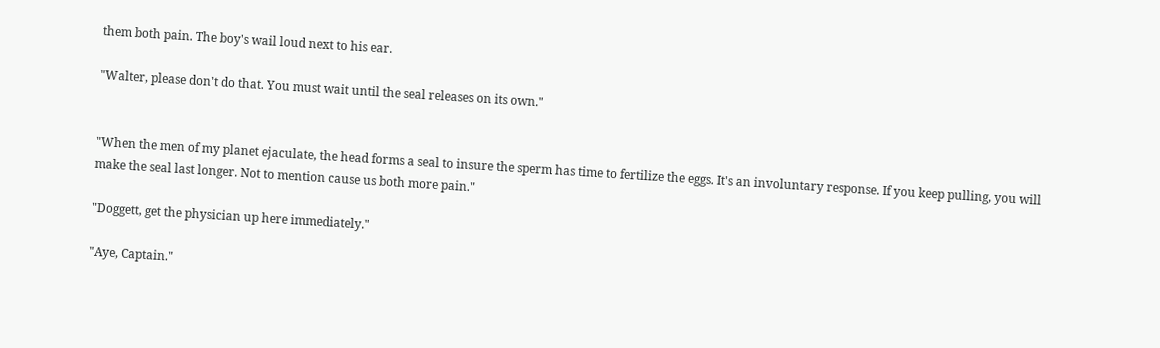them both pain. The boy's wail loud next to his ear.

"Walter, please don't do that. You must wait until the seal releases on its own."


"When the men of my planet ejaculate, the head forms a seal to insure the sperm has time to fertilize the eggs. It's an involuntary response. If you keep pulling, you will make the seal last longer. Not to mention cause us both more pain."

"Doggett, get the physician up here immediately."

"Aye, Captain."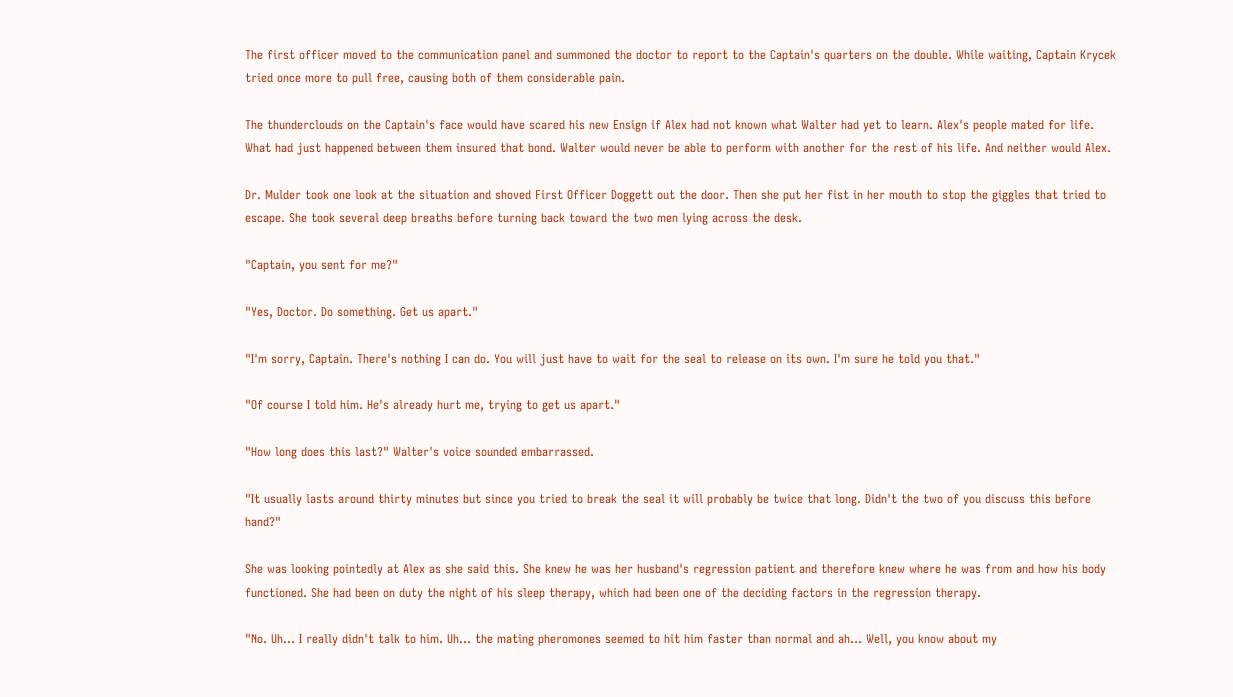The first officer moved to the communication panel and summoned the doctor to report to the Captain's quarters on the double. While waiting, Captain Krycek tried once more to pull free, causing both of them considerable pain.

The thunderclouds on the Captain's face would have scared his new Ensign if Alex had not known what Walter had yet to learn. Alex's people mated for life. What had just happened between them insured that bond. Walter would never be able to perform with another for the rest of his life. And neither would Alex.

Dr. Mulder took one look at the situation and shoved First Officer Doggett out the door. Then she put her fist in her mouth to stop the giggles that tried to escape. She took several deep breaths before turning back toward the two men lying across the desk.

"Captain, you sent for me?"

"Yes, Doctor. Do something. Get us apart."

"I'm sorry, Captain. There's nothing I can do. You will just have to wait for the seal to release on its own. I'm sure he told you that."

"Of course I told him. He's already hurt me, trying to get us apart."

"How long does this last?" Walter's voice sounded embarrassed.

"It usually lasts around thirty minutes but since you tried to break the seal it will probably be twice that long. Didn't the two of you discuss this before hand?"

She was looking pointedly at Alex as she said this. She knew he was her husband's regression patient and therefore knew where he was from and how his body functioned. She had been on duty the night of his sleep therapy, which had been one of the deciding factors in the regression therapy.

"No. Uh... I really didn't talk to him. Uh... the mating pheromones seemed to hit him faster than normal and ah... Well, you know about my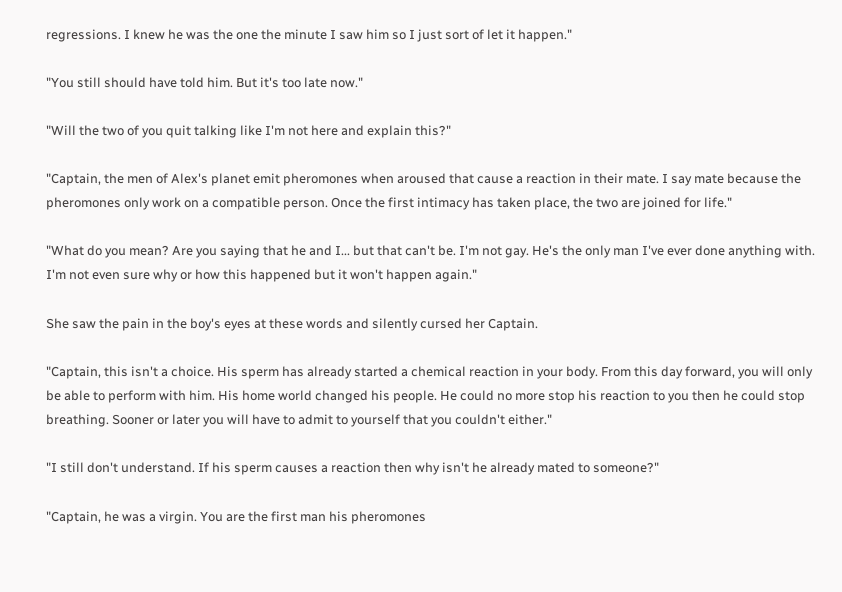regressions. I knew he was the one the minute I saw him so I just sort of let it happen."

"You still should have told him. But it's too late now."

"Will the two of you quit talking like I'm not here and explain this?"

"Captain, the men of Alex's planet emit pheromones when aroused that cause a reaction in their mate. I say mate because the pheromones only work on a compatible person. Once the first intimacy has taken place, the two are joined for life."

"What do you mean? Are you saying that he and I... but that can't be. I'm not gay. He's the only man I've ever done anything with. I'm not even sure why or how this happened but it won't happen again."

She saw the pain in the boy's eyes at these words and silently cursed her Captain.

"Captain, this isn't a choice. His sperm has already started a chemical reaction in your body. From this day forward, you will only be able to perform with him. His home world changed his people. He could no more stop his reaction to you then he could stop breathing. Sooner or later you will have to admit to yourself that you couldn't either."

"I still don't understand. If his sperm causes a reaction then why isn't he already mated to someone?"

"Captain, he was a virgin. You are the first man his pheromones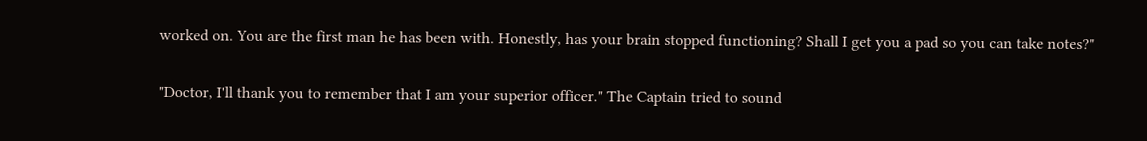worked on. You are the first man he has been with. Honestly, has your brain stopped functioning? Shall I get you a pad so you can take notes?"

"Doctor, I'll thank you to remember that I am your superior officer." The Captain tried to sound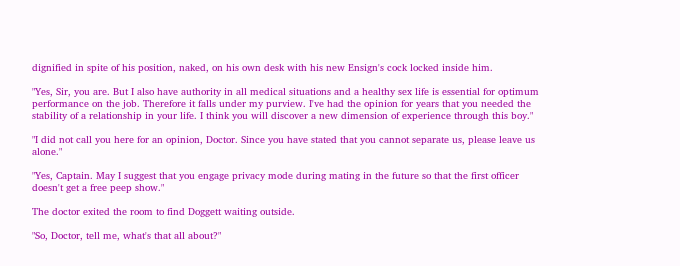dignified in spite of his position, naked, on his own desk with his new Ensign's cock locked inside him.

"Yes, Sir, you are. But I also have authority in all medical situations and a healthy sex life is essential for optimum performance on the job. Therefore it falls under my purview. I've had the opinion for years that you needed the stability of a relationship in your life. I think you will discover a new dimension of experience through this boy."

"I did not call you here for an opinion, Doctor. Since you have stated that you cannot separate us, please leave us alone."

"Yes, Captain. May I suggest that you engage privacy mode during mating in the future so that the first officer doesn't get a free peep show."

The doctor exited the room to find Doggett waiting outside.

"So, Doctor, tell me, what's that all about?"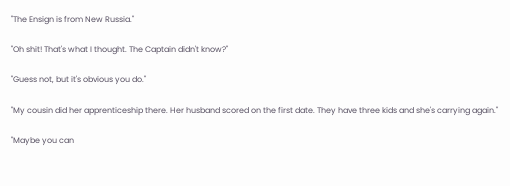"The Ensign is from New Russia."

"Oh shit! That's what I thought. The Captain didn't know?"

"Guess not, but it's obvious you do."

"My cousin did her apprenticeship there. Her husband scored on the first date. They have three kids and she's carrying again."

"Maybe you can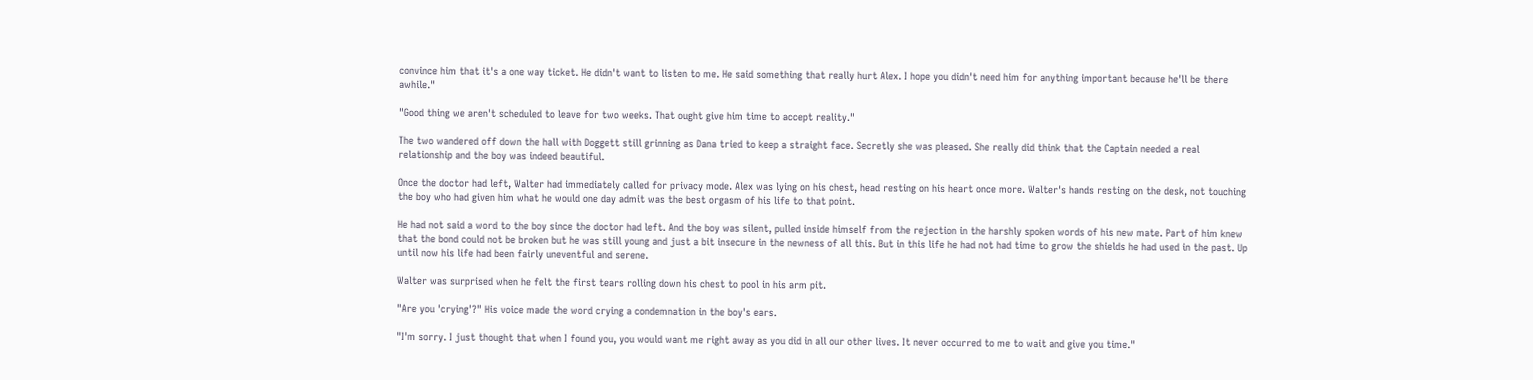convince him that it's a one way ticket. He didn't want to listen to me. He said something that really hurt Alex. I hope you didn't need him for anything important because he'll be there awhile."

"Good thing we aren't scheduled to leave for two weeks. That ought give him time to accept reality."

The two wandered off down the hall with Doggett still grinning as Dana tried to keep a straight face. Secretly she was pleased. She really did think that the Captain needed a real relationship and the boy was indeed beautiful.

Once the doctor had left, Walter had immediately called for privacy mode. Alex was lying on his chest, head resting on his heart once more. Walter's hands resting on the desk, not touching the boy who had given him what he would one day admit was the best orgasm of his life to that point.

He had not said a word to the boy since the doctor had left. And the boy was silent, pulled inside himself from the rejection in the harshly spoken words of his new mate. Part of him knew that the bond could not be broken but he was still young and just a bit insecure in the newness of all this. But in this life he had not had time to grow the shields he had used in the past. Up until now his life had been fairly uneventful and serene.

Walter was surprised when he felt the first tears rolling down his chest to pool in his arm pit.

"Are you 'crying'?" His voice made the word crying a condemnation in the boy's ears.

"I'm sorry. I just thought that when I found you, you would want me right away as you did in all our other lives. It never occurred to me to wait and give you time."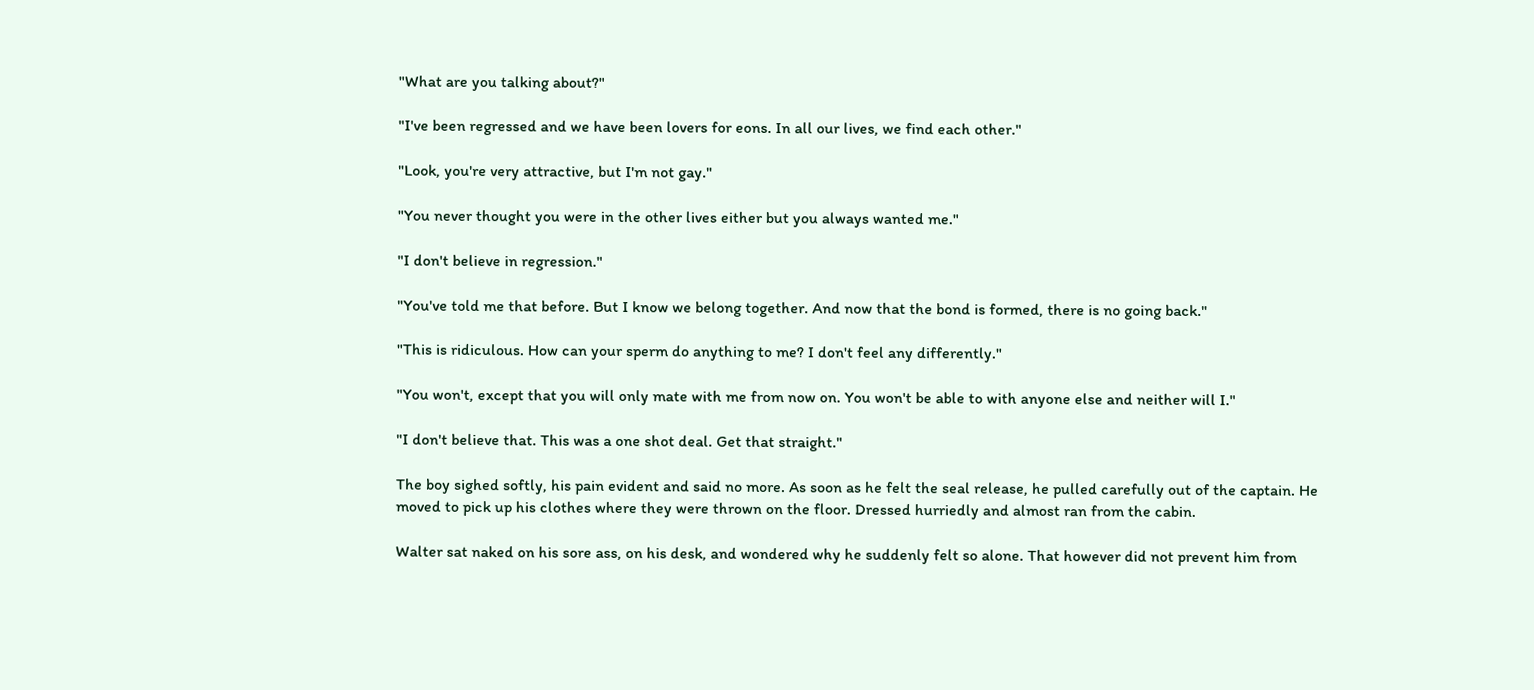"What are you talking about?"

"I've been regressed and we have been lovers for eons. In all our lives, we find each other."

"Look, you're very attractive, but I'm not gay."

"You never thought you were in the other lives either but you always wanted me."

"I don't believe in regression."

"You've told me that before. But I know we belong together. And now that the bond is formed, there is no going back."

"This is ridiculous. How can your sperm do anything to me? I don't feel any differently."

"You won't, except that you will only mate with me from now on. You won't be able to with anyone else and neither will I."

"I don't believe that. This was a one shot deal. Get that straight."

The boy sighed softly, his pain evident and said no more. As soon as he felt the seal release, he pulled carefully out of the captain. He moved to pick up his clothes where they were thrown on the floor. Dressed hurriedly and almost ran from the cabin.

Walter sat naked on his sore ass, on his desk, and wondered why he suddenly felt so alone. That however did not prevent him from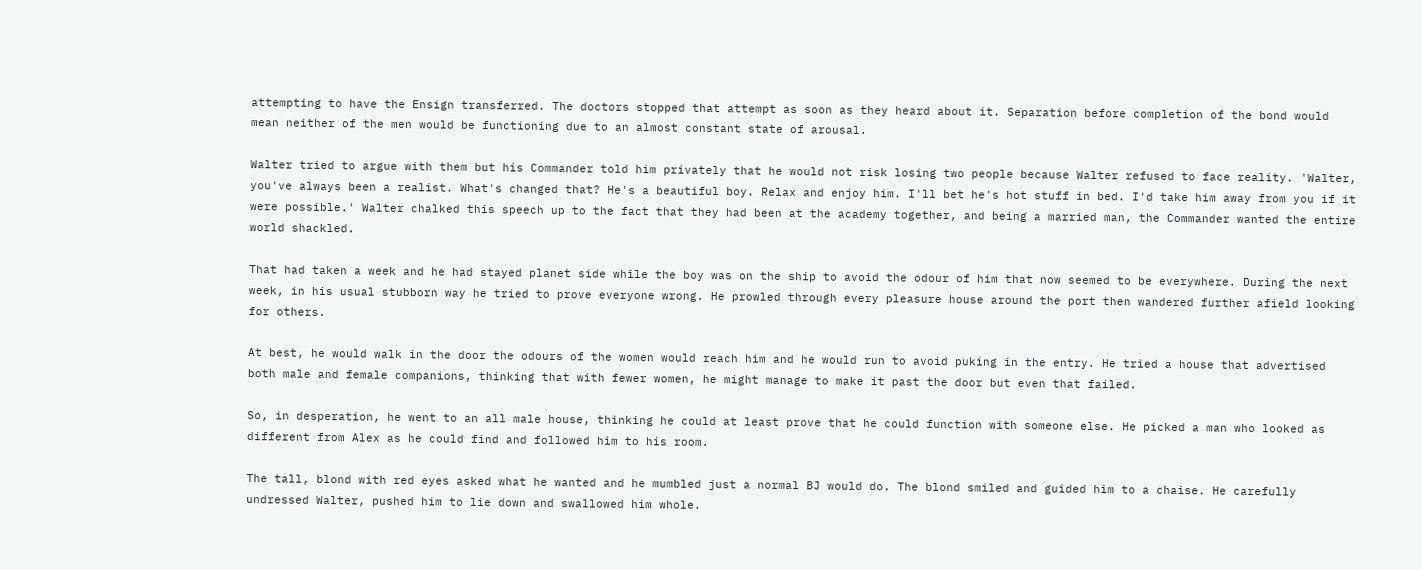attempting to have the Ensign transferred. The doctors stopped that attempt as soon as they heard about it. Separation before completion of the bond would mean neither of the men would be functioning due to an almost constant state of arousal.

Walter tried to argue with them but his Commander told him privately that he would not risk losing two people because Walter refused to face reality. 'Walter, you've always been a realist. What's changed that? He's a beautiful boy. Relax and enjoy him. I'll bet he's hot stuff in bed. I'd take him away from you if it were possible.' Walter chalked this speech up to the fact that they had been at the academy together, and being a married man, the Commander wanted the entire world shackled.

That had taken a week and he had stayed planet side while the boy was on the ship to avoid the odour of him that now seemed to be everywhere. During the next week, in his usual stubborn way he tried to prove everyone wrong. He prowled through every pleasure house around the port then wandered further afield looking for others.

At best, he would walk in the door the odours of the women would reach him and he would run to avoid puking in the entry. He tried a house that advertised both male and female companions, thinking that with fewer women, he might manage to make it past the door but even that failed.

So, in desperation, he went to an all male house, thinking he could at least prove that he could function with someone else. He picked a man who looked as different from Alex as he could find and followed him to his room.

The tall, blond with red eyes asked what he wanted and he mumbled just a normal BJ would do. The blond smiled and guided him to a chaise. He carefully undressed Walter, pushed him to lie down and swallowed him whole.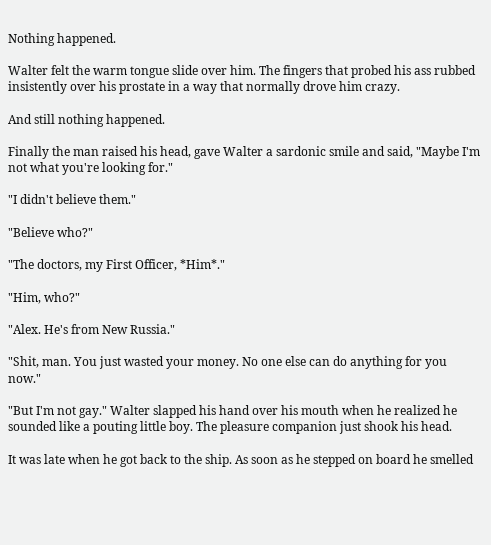Nothing happened.

Walter felt the warm tongue slide over him. The fingers that probed his ass rubbed insistently over his prostate in a way that normally drove him crazy.

And still nothing happened.

Finally the man raised his head, gave Walter a sardonic smile and said, "Maybe I'm not what you're looking for."

"I didn't believe them."

"Believe who?"

"The doctors, my First Officer, *Him*."

"Him, who?"

"Alex. He's from New Russia."

"Shit, man. You just wasted your money. No one else can do anything for you now."

"But I'm not gay." Walter slapped his hand over his mouth when he realized he sounded like a pouting little boy. The pleasure companion just shook his head.

It was late when he got back to the ship. As soon as he stepped on board he smelled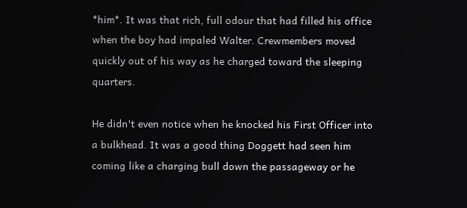*him*. It was that rich, full odour that had filled his office when the boy had impaled Walter. Crewmembers moved quickly out of his way as he charged toward the sleeping quarters.

He didn't even notice when he knocked his First Officer into a bulkhead. It was a good thing Doggett had seen him coming like a charging bull down the passageway or he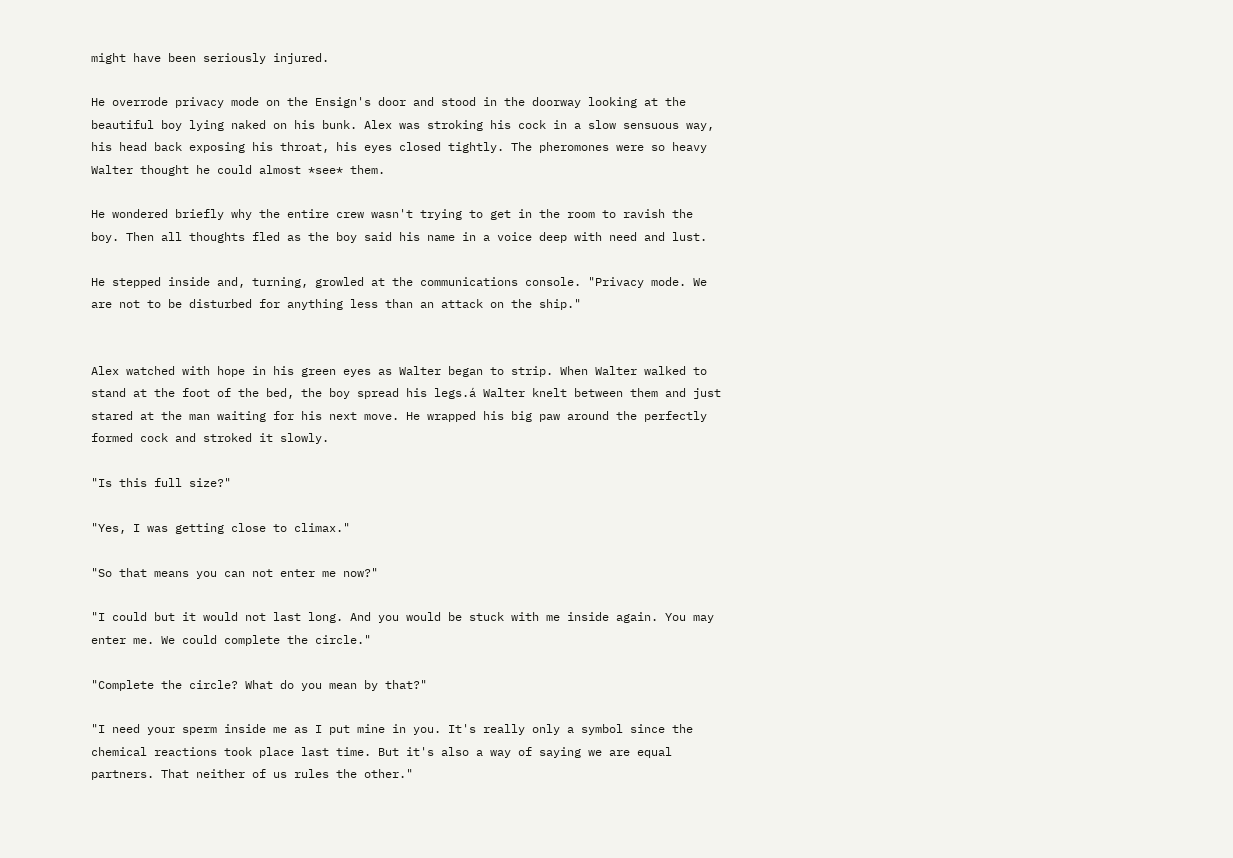might have been seriously injured.

He overrode privacy mode on the Ensign's door and stood in the doorway looking at the beautiful boy lying naked on his bunk. Alex was stroking his cock in a slow sensuous way, his head back exposing his throat, his eyes closed tightly. The pheromones were so heavy Walter thought he could almost *see* them.

He wondered briefly why the entire crew wasn't trying to get in the room to ravish the boy. Then all thoughts fled as the boy said his name in a voice deep with need and lust.

He stepped inside and, turning, growled at the communications console. "Privacy mode. We are not to be disturbed for anything less than an attack on the ship."


Alex watched with hope in his green eyes as Walter began to strip. When Walter walked to stand at the foot of the bed, the boy spread his legs.á Walter knelt between them and just stared at the man waiting for his next move. He wrapped his big paw around the perfectly formed cock and stroked it slowly.

"Is this full size?"

"Yes, I was getting close to climax."

"So that means you can not enter me now?"

"I could but it would not last long. And you would be stuck with me inside again. You may enter me. We could complete the circle."

"Complete the circle? What do you mean by that?"

"I need your sperm inside me as I put mine in you. It's really only a symbol since the chemical reactions took place last time. But it's also a way of saying we are equal partners. That neither of us rules the other."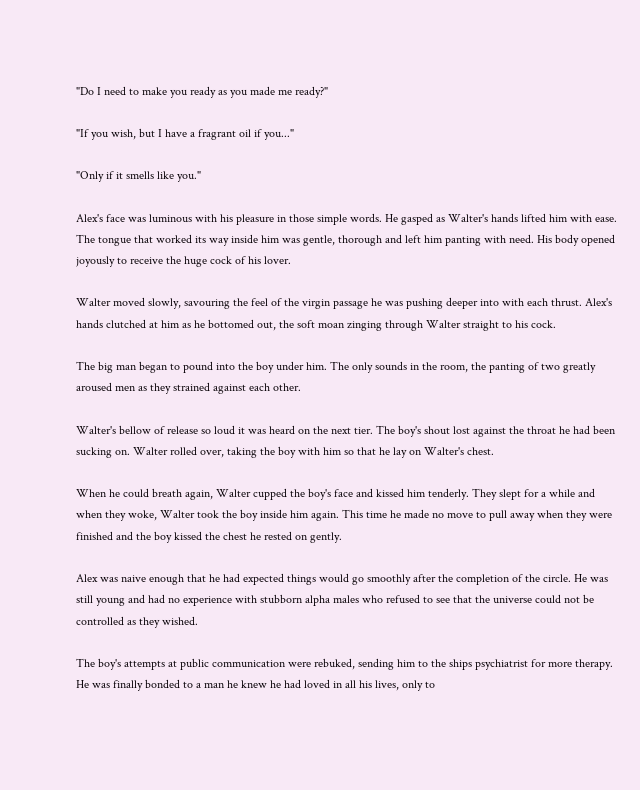"Do I need to make you ready as you made me ready?"

"If you wish, but I have a fragrant oil if you..."

"Only if it smells like you."

Alex's face was luminous with his pleasure in those simple words. He gasped as Walter's hands lifted him with ease. The tongue that worked its way inside him was gentle, thorough and left him panting with need. His body opened joyously to receive the huge cock of his lover.

Walter moved slowly, savouring the feel of the virgin passage he was pushing deeper into with each thrust. Alex's hands clutched at him as he bottomed out, the soft moan zinging through Walter straight to his cock.

The big man began to pound into the boy under him. The only sounds in the room, the panting of two greatly aroused men as they strained against each other.

Walter's bellow of release so loud it was heard on the next tier. The boy's shout lost against the throat he had been sucking on. Walter rolled over, taking the boy with him so that he lay on Walter's chest.

When he could breath again, Walter cupped the boy's face and kissed him tenderly. They slept for a while and when they woke, Walter took the boy inside him again. This time he made no move to pull away when they were finished and the boy kissed the chest he rested on gently.

Alex was naive enough that he had expected things would go smoothly after the completion of the circle. He was still young and had no experience with stubborn alpha males who refused to see that the universe could not be controlled as they wished.

The boy's attempts at public communication were rebuked, sending him to the ships psychiatrist for more therapy. He was finally bonded to a man he knew he had loved in all his lives, only to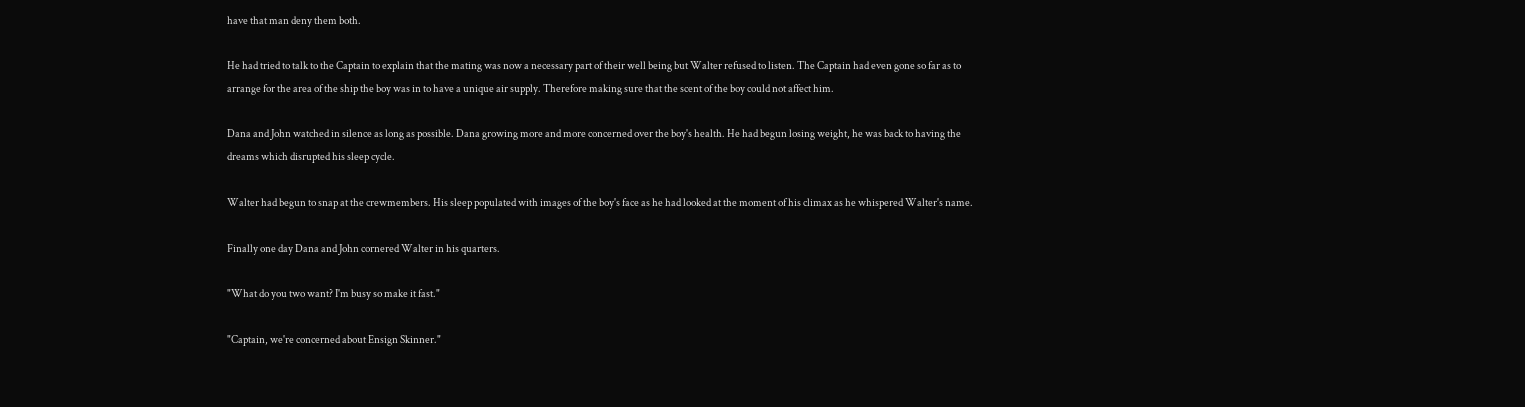have that man deny them both.

He had tried to talk to the Captain to explain that the mating was now a necessary part of their well being but Walter refused to listen. The Captain had even gone so far as to arrange for the area of the ship the boy was in to have a unique air supply. Therefore making sure that the scent of the boy could not affect him.

Dana and John watched in silence as long as possible. Dana growing more and more concerned over the boy's health. He had begun losing weight, he was back to having the dreams which disrupted his sleep cycle.

Walter had begun to snap at the crewmembers. His sleep populated with images of the boy's face as he had looked at the moment of his climax as he whispered Walter's name.

Finally one day Dana and John cornered Walter in his quarters.

"What do you two want? I'm busy so make it fast."

"Captain, we're concerned about Ensign Skinner."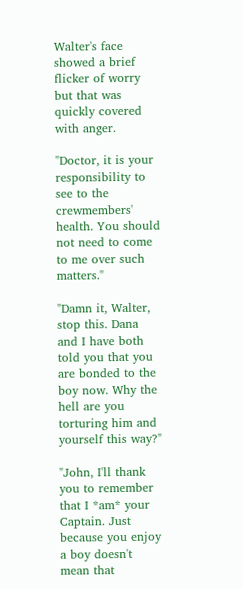Walter's face showed a brief flicker of worry but that was quickly covered with anger.

"Doctor, it is your responsibility to see to the crewmembers' health. You should not need to come to me over such matters."

"Damn it, Walter, stop this. Dana and I have both told you that you are bonded to the boy now. Why the hell are you torturing him and yourself this way?"

"John, I'll thank you to remember that I *am* your Captain. Just because you enjoy a boy doesn't mean that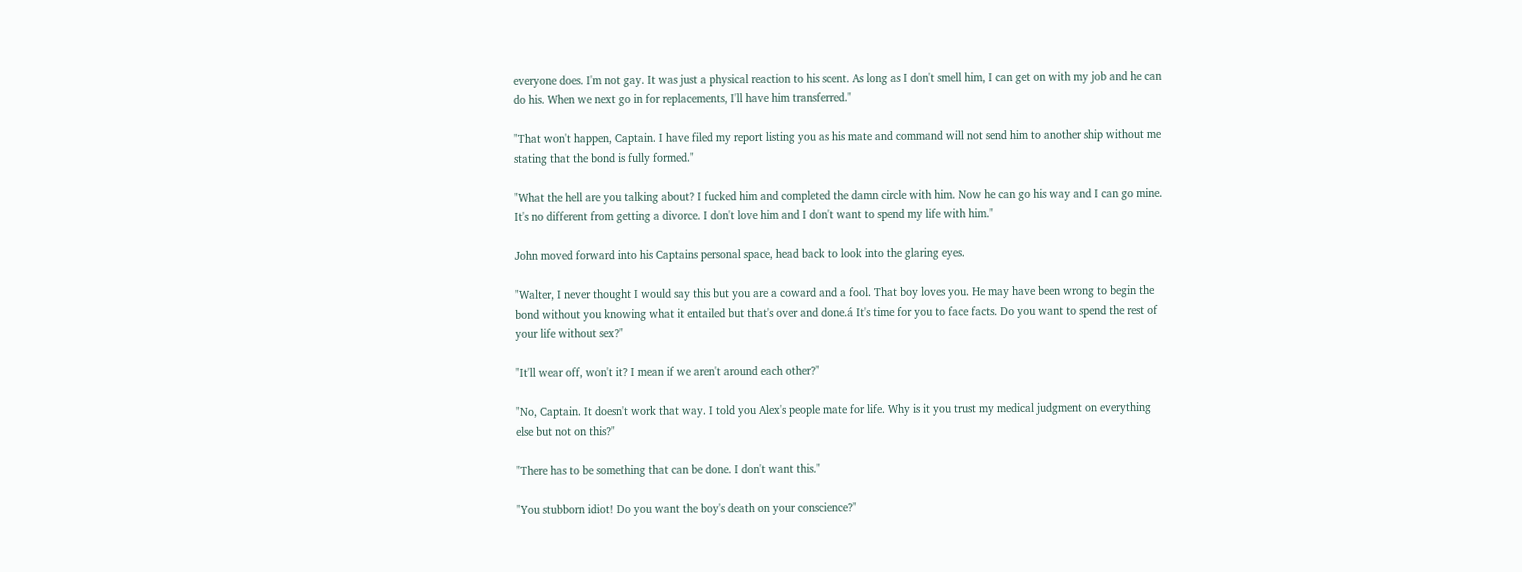everyone does. I'm not gay. It was just a physical reaction to his scent. As long as I don't smell him, I can get on with my job and he can do his. When we next go in for replacements, I'll have him transferred."

"That won't happen, Captain. I have filed my report listing you as his mate and command will not send him to another ship without me stating that the bond is fully formed."

"What the hell are you talking about? I fucked him and completed the damn circle with him. Now he can go his way and I can go mine. It's no different from getting a divorce. I don't love him and I don't want to spend my life with him."

John moved forward into his Captains personal space, head back to look into the glaring eyes.

"Walter, I never thought I would say this but you are a coward and a fool. That boy loves you. He may have been wrong to begin the bond without you knowing what it entailed but that's over and done.á It's time for you to face facts. Do you want to spend the rest of your life without sex?"

"It'll wear off, won't it? I mean if we aren't around each other?"

"No, Captain. It doesn't work that way. I told you Alex's people mate for life. Why is it you trust my medical judgment on everything else but not on this?"

"There has to be something that can be done. I don't want this."

"You stubborn idiot! Do you want the boy's death on your conscience?"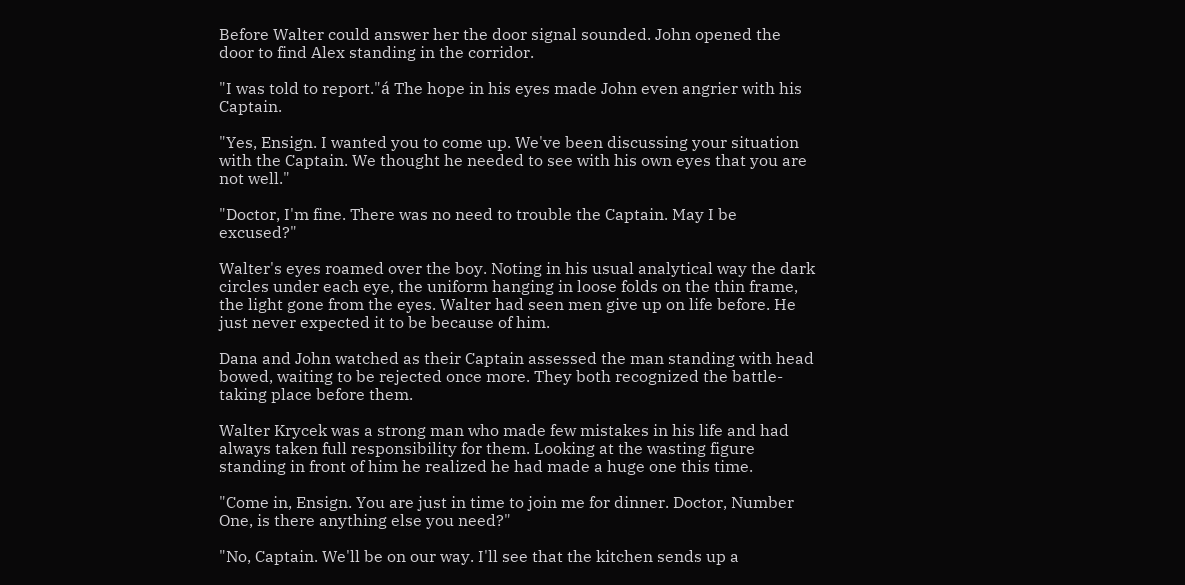Before Walter could answer her the door signal sounded. John opened the door to find Alex standing in the corridor.

"I was told to report."á The hope in his eyes made John even angrier with his Captain.

"Yes, Ensign. I wanted you to come up. We've been discussing your situation with the Captain. We thought he needed to see with his own eyes that you are not well."

"Doctor, I'm fine. There was no need to trouble the Captain. May I be excused?"

Walter's eyes roamed over the boy. Noting in his usual analytical way the dark circles under each eye, the uniform hanging in loose folds on the thin frame, the light gone from the eyes. Walter had seen men give up on life before. He just never expected it to be because of him.

Dana and John watched as their Captain assessed the man standing with head bowed, waiting to be rejected once more. They both recognized the battle-taking place before them.

Walter Krycek was a strong man who made few mistakes in his life and had always taken full responsibility for them. Looking at the wasting figure standing in front of him he realized he had made a huge one this time.

"Come in, Ensign. You are just in time to join me for dinner. Doctor, Number One, is there anything else you need?"

"No, Captain. We'll be on our way. I'll see that the kitchen sends up a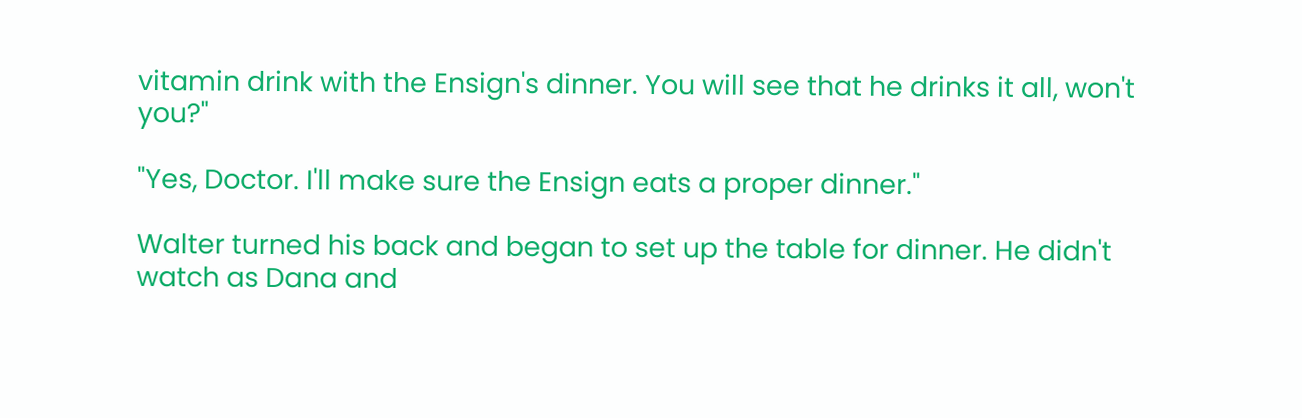vitamin drink with the Ensign's dinner. You will see that he drinks it all, won't you?"

"Yes, Doctor. I'll make sure the Ensign eats a proper dinner."

Walter turned his back and began to set up the table for dinner. He didn't watch as Dana and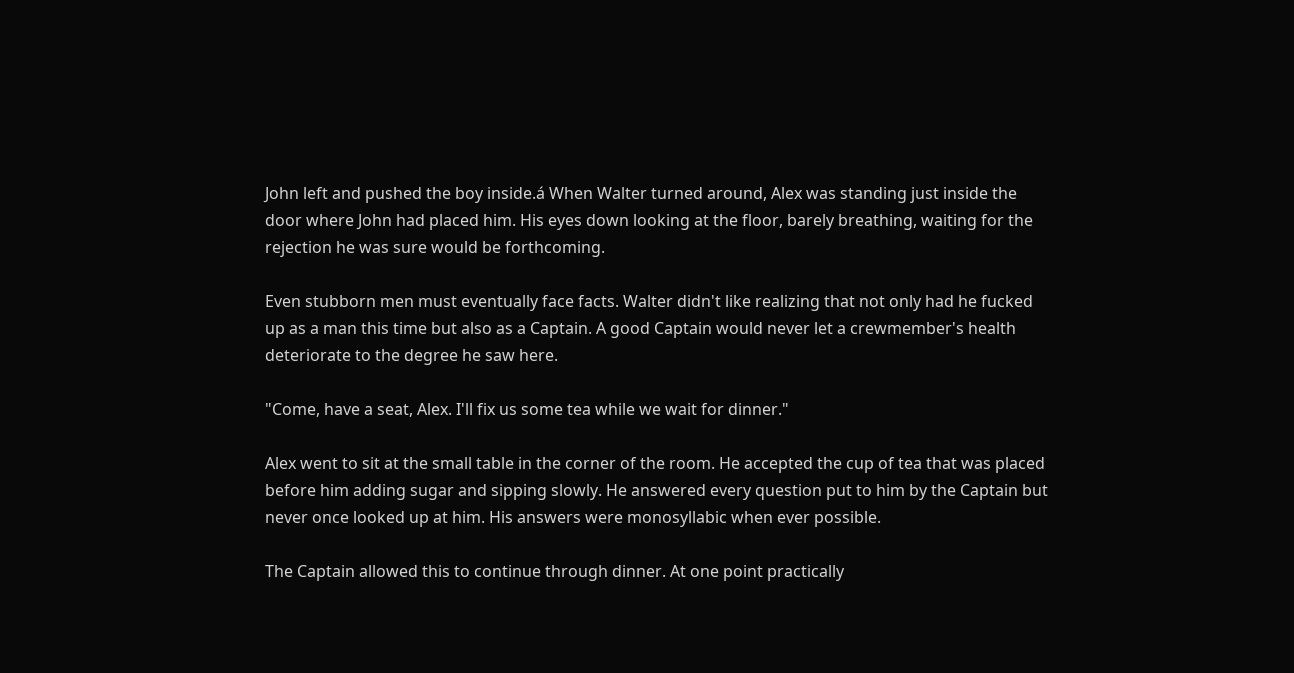John left and pushed the boy inside.á When Walter turned around, Alex was standing just inside the door where John had placed him. His eyes down looking at the floor, barely breathing, waiting for the rejection he was sure would be forthcoming.

Even stubborn men must eventually face facts. Walter didn't like realizing that not only had he fucked up as a man this time but also as a Captain. A good Captain would never let a crewmember's health deteriorate to the degree he saw here.

"Come, have a seat, Alex. I'll fix us some tea while we wait for dinner."

Alex went to sit at the small table in the corner of the room. He accepted the cup of tea that was placed before him adding sugar and sipping slowly. He answered every question put to him by the Captain but never once looked up at him. His answers were monosyllabic when ever possible.

The Captain allowed this to continue through dinner. At one point practically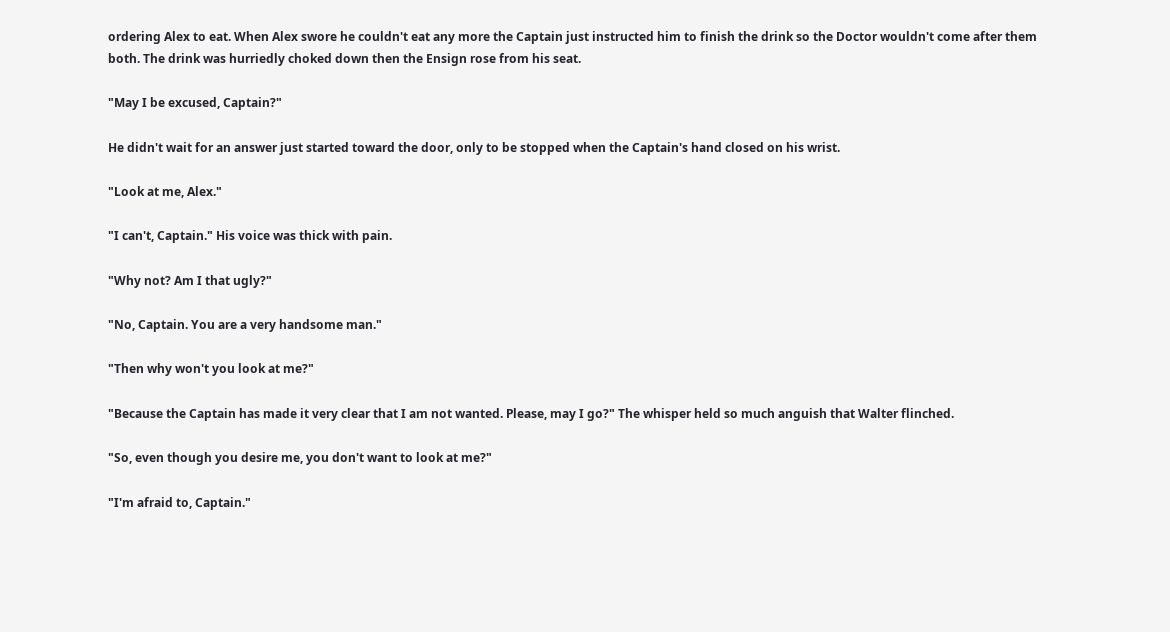ordering Alex to eat. When Alex swore he couldn't eat any more the Captain just instructed him to finish the drink so the Doctor wouldn't come after them both. The drink was hurriedly choked down then the Ensign rose from his seat.

"May I be excused, Captain?"

He didn't wait for an answer just started toward the door, only to be stopped when the Captain's hand closed on his wrist.

"Look at me, Alex."

"I can't, Captain." His voice was thick with pain.

"Why not? Am I that ugly?"

"No, Captain. You are a very handsome man."

"Then why won't you look at me?"

"Because the Captain has made it very clear that I am not wanted. Please, may I go?" The whisper held so much anguish that Walter flinched.

"So, even though you desire me, you don't want to look at me?"

"I'm afraid to, Captain."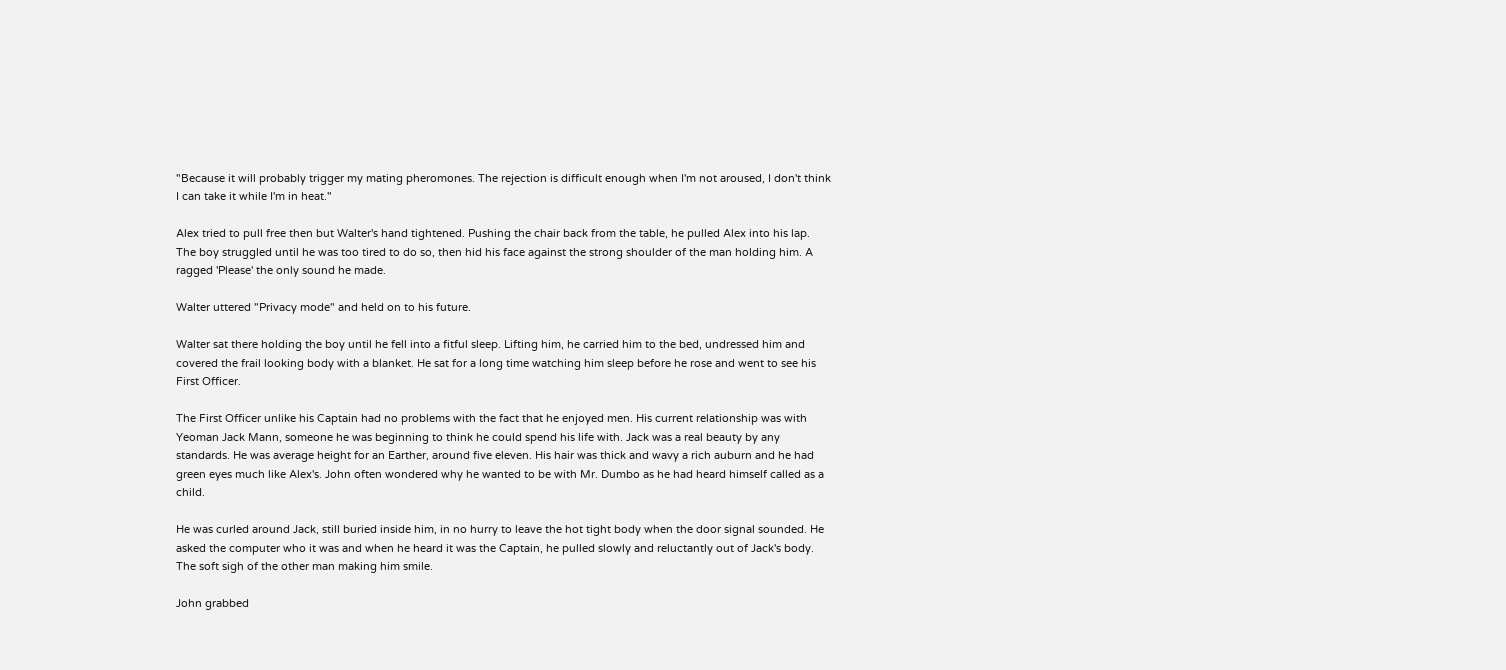"Because it will probably trigger my mating pheromones. The rejection is difficult enough when I'm not aroused, I don't think I can take it while I'm in heat."

Alex tried to pull free then but Walter's hand tightened. Pushing the chair back from the table, he pulled Alex into his lap. The boy struggled until he was too tired to do so, then hid his face against the strong shoulder of the man holding him. A ragged 'Please' the only sound he made.

Walter uttered "Privacy mode" and held on to his future.

Walter sat there holding the boy until he fell into a fitful sleep. Lifting him, he carried him to the bed, undressed him and covered the frail looking body with a blanket. He sat for a long time watching him sleep before he rose and went to see his First Officer.

The First Officer unlike his Captain had no problems with the fact that he enjoyed men. His current relationship was with Yeoman Jack Mann, someone he was beginning to think he could spend his life with. Jack was a real beauty by any standards. He was average height for an Earther, around five eleven. His hair was thick and wavy a rich auburn and he had green eyes much like Alex's. John often wondered why he wanted to be with Mr. Dumbo as he had heard himself called as a child.

He was curled around Jack, still buried inside him, in no hurry to leave the hot tight body when the door signal sounded. He asked the computer who it was and when he heard it was the Captain, he pulled slowly and reluctantly out of Jack's body. The soft sigh of the other man making him smile.

John grabbed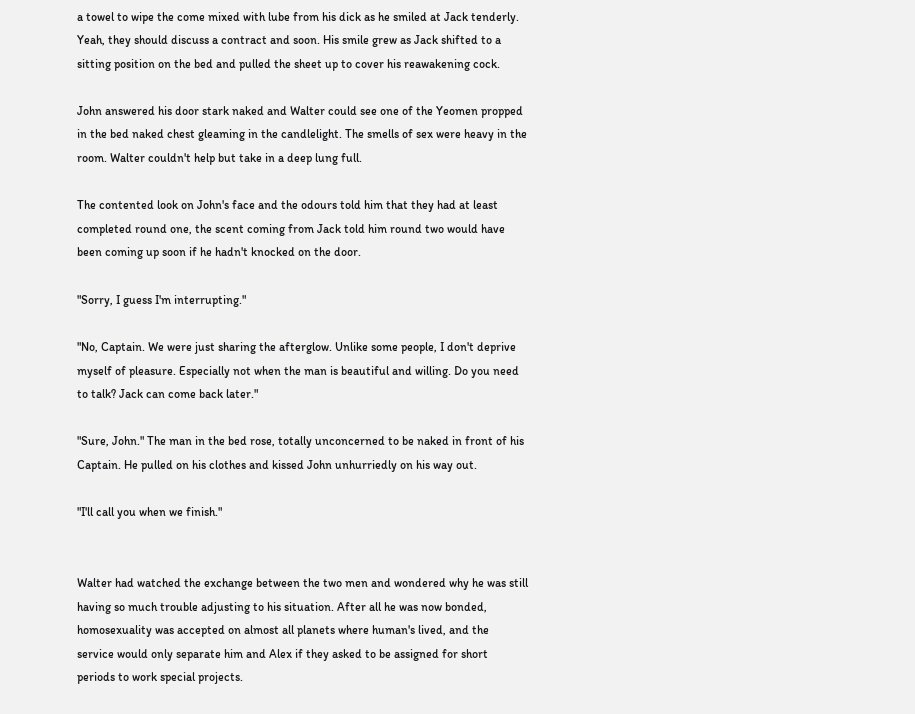a towel to wipe the come mixed with lube from his dick as he smiled at Jack tenderly. Yeah, they should discuss a contract and soon. His smile grew as Jack shifted to a sitting position on the bed and pulled the sheet up to cover his reawakening cock.

John answered his door stark naked and Walter could see one of the Yeomen propped in the bed naked chest gleaming in the candlelight. The smells of sex were heavy in the room. Walter couldn't help but take in a deep lung full.

The contented look on John's face and the odours told him that they had at least completed round one, the scent coming from Jack told him round two would have been coming up soon if he hadn't knocked on the door.

"Sorry, I guess I'm interrupting."

"No, Captain. We were just sharing the afterglow. Unlike some people, I don't deprive myself of pleasure. Especially not when the man is beautiful and willing. Do you need to talk? Jack can come back later."

"Sure, John." The man in the bed rose, totally unconcerned to be naked in front of his Captain. He pulled on his clothes and kissed John unhurriedly on his way out.

"I'll call you when we finish."


Walter had watched the exchange between the two men and wondered why he was still having so much trouble adjusting to his situation. After all he was now bonded, homosexuality was accepted on almost all planets where human's lived, and the service would only separate him and Alex if they asked to be assigned for short periods to work special projects.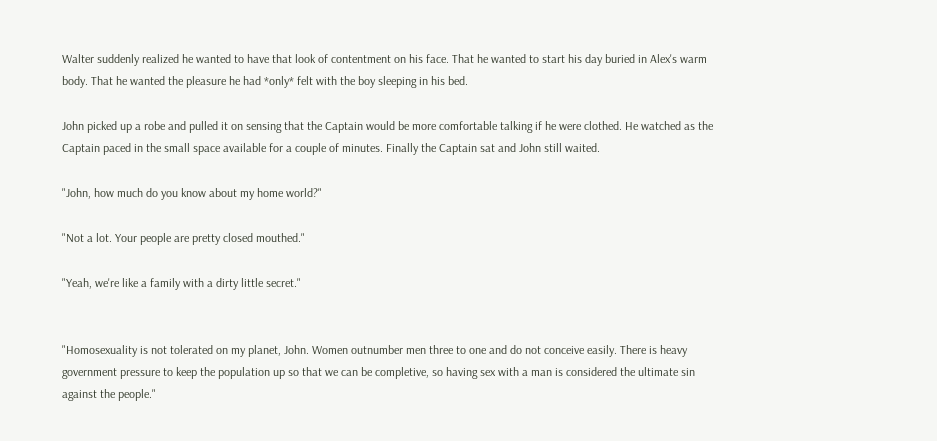Walter suddenly realized he wanted to have that look of contentment on his face. That he wanted to start his day buried in Alex's warm body. That he wanted the pleasure he had *only* felt with the boy sleeping in his bed.

John picked up a robe and pulled it on sensing that the Captain would be more comfortable talking if he were clothed. He watched as the Captain paced in the small space available for a couple of minutes. Finally the Captain sat and John still waited.

"John, how much do you know about my home world?"

"Not a lot. Your people are pretty closed mouthed."

"Yeah, we're like a family with a dirty little secret."


"Homosexuality is not tolerated on my planet, John. Women outnumber men three to one and do not conceive easily. There is heavy government pressure to keep the population up so that we can be completive, so having sex with a man is considered the ultimate sin against the people."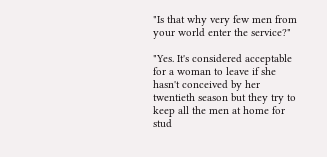"Is that why very few men from your world enter the service?"

"Yes. It's considered acceptable for a woman to leave if she hasn't conceived by her twentieth season but they try to keep all the men at home for stud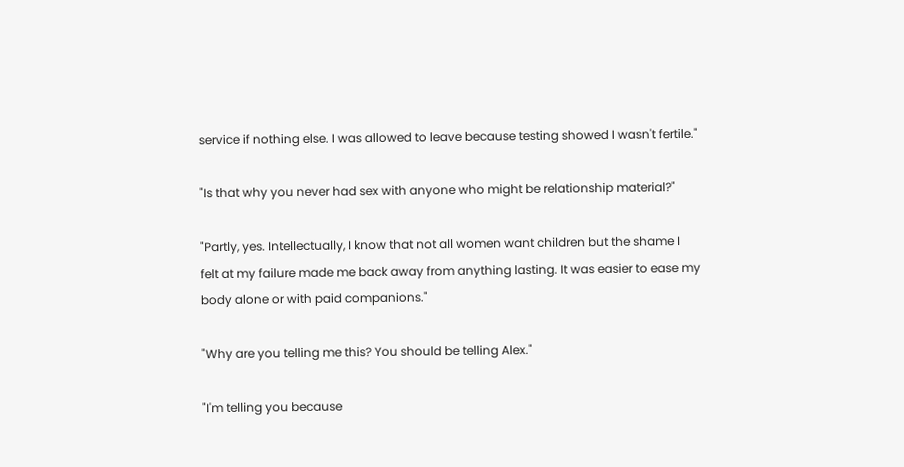service if nothing else. I was allowed to leave because testing showed I wasn't fertile."

"Is that why you never had sex with anyone who might be relationship material?"

"Partly, yes. Intellectually, I know that not all women want children but the shame I felt at my failure made me back away from anything lasting. It was easier to ease my body alone or with paid companions."

"Why are you telling me this? You should be telling Alex."

"I'm telling you because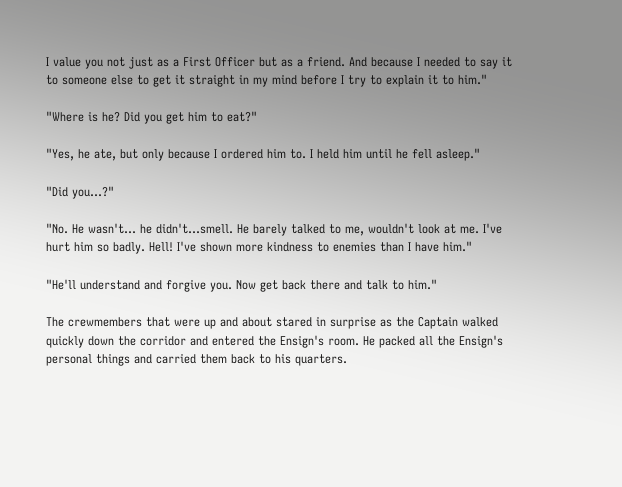I value you not just as a First Officer but as a friend. And because I needed to say it to someone else to get it straight in my mind before I try to explain it to him."

"Where is he? Did you get him to eat?"

"Yes, he ate, but only because I ordered him to. I held him until he fell asleep."

"Did you...?"

"No. He wasn't... he didn't...smell. He barely talked to me, wouldn't look at me. I've hurt him so badly. Hell! I've shown more kindness to enemies than I have him."

"He'll understand and forgive you. Now get back there and talk to him."

The crewmembers that were up and about stared in surprise as the Captain walked quickly down the corridor and entered the Ensign's room. He packed all the Ensign's personal things and carried them back to his quarters.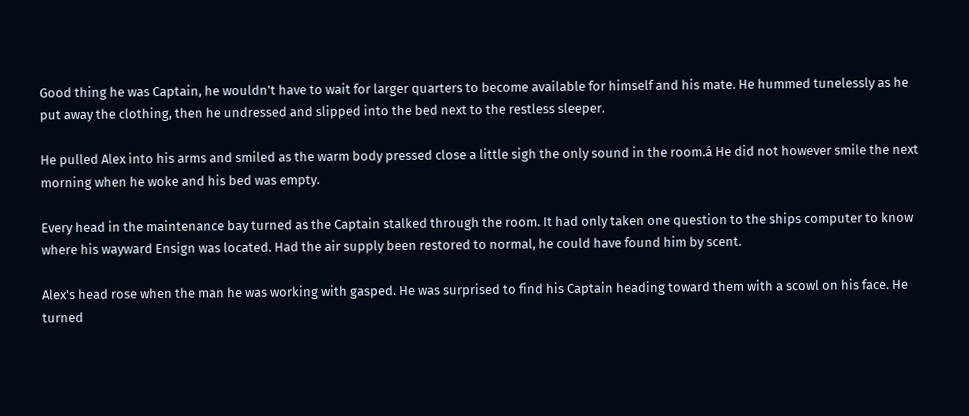Good thing he was Captain, he wouldn't have to wait for larger quarters to become available for himself and his mate. He hummed tunelessly as he put away the clothing, then he undressed and slipped into the bed next to the restless sleeper.

He pulled Alex into his arms and smiled as the warm body pressed close a little sigh the only sound in the room.á He did not however smile the next morning when he woke and his bed was empty.

Every head in the maintenance bay turned as the Captain stalked through the room. It had only taken one question to the ships computer to know where his wayward Ensign was located. Had the air supply been restored to normal, he could have found him by scent.

Alex's head rose when the man he was working with gasped. He was surprised to find his Captain heading toward them with a scowl on his face. He turned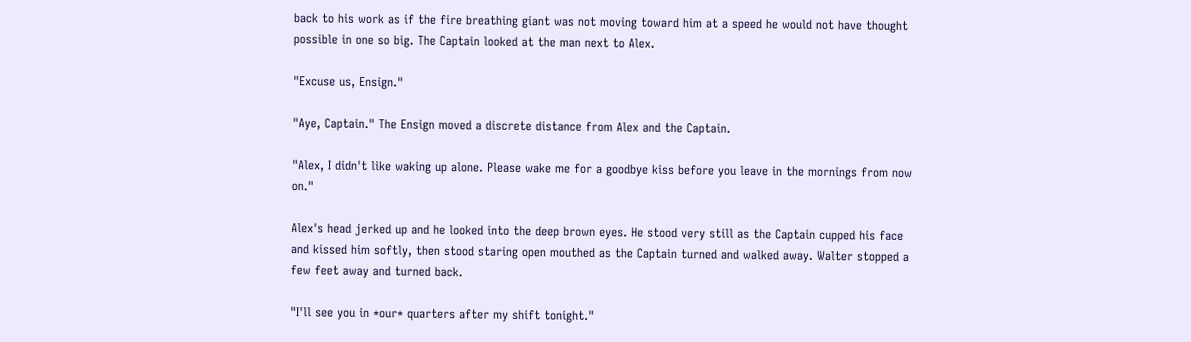back to his work as if the fire breathing giant was not moving toward him at a speed he would not have thought possible in one so big. The Captain looked at the man next to Alex.

"Excuse us, Ensign."

"Aye, Captain." The Ensign moved a discrete distance from Alex and the Captain.

"Alex, I didn't like waking up alone. Please wake me for a goodbye kiss before you leave in the mornings from now on."

Alex's head jerked up and he looked into the deep brown eyes. He stood very still as the Captain cupped his face and kissed him softly, then stood staring open mouthed as the Captain turned and walked away. Walter stopped a few feet away and turned back.

"I'll see you in *our* quarters after my shift tonight."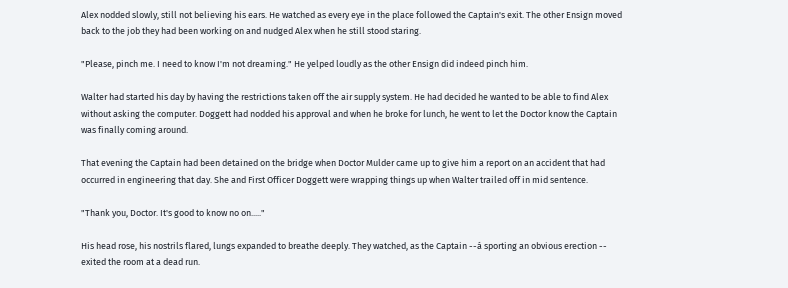Alex nodded slowly, still not believing his ears. He watched as every eye in the place followed the Captain's exit. The other Ensign moved back to the job they had been working on and nudged Alex when he still stood staring.

"Please, pinch me. I need to know I'm not dreaming." He yelped loudly as the other Ensign did indeed pinch him.

Walter had started his day by having the restrictions taken off the air supply system. He had decided he wanted to be able to find Alex without asking the computer. Doggett had nodded his approval and when he broke for lunch, he went to let the Doctor know the Captain was finally coming around.

That evening the Captain had been detained on the bridge when Doctor Mulder came up to give him a report on an accident that had occurred in engineering that day. She and First Officer Doggett were wrapping things up when Walter trailed off in mid sentence.

"Thank you, Doctor. It's good to know no on....."

His head rose, his nostrils flared, lungs expanded to breathe deeply. They watched, as the Captain --á sporting an obvious erection -- exited the room at a dead run.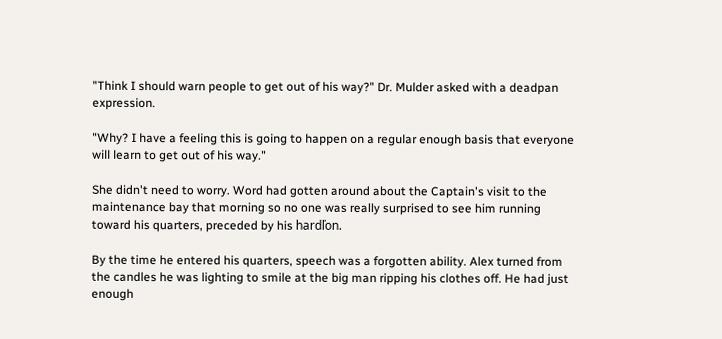"Think I should warn people to get out of his way?" Dr. Mulder asked with a deadpan expression.

"Why? I have a feeling this is going to happen on a regular enough basis that everyone will learn to get out of his way."

She didn't need to worry. Word had gotten around about the Captain's visit to the maintenance bay that morning so no one was really surprised to see him running toward his quarters, preceded by his hardľon.

By the time he entered his quarters, speech was a forgotten ability. Alex turned from the candles he was lighting to smile at the big man ripping his clothes off. He had just enough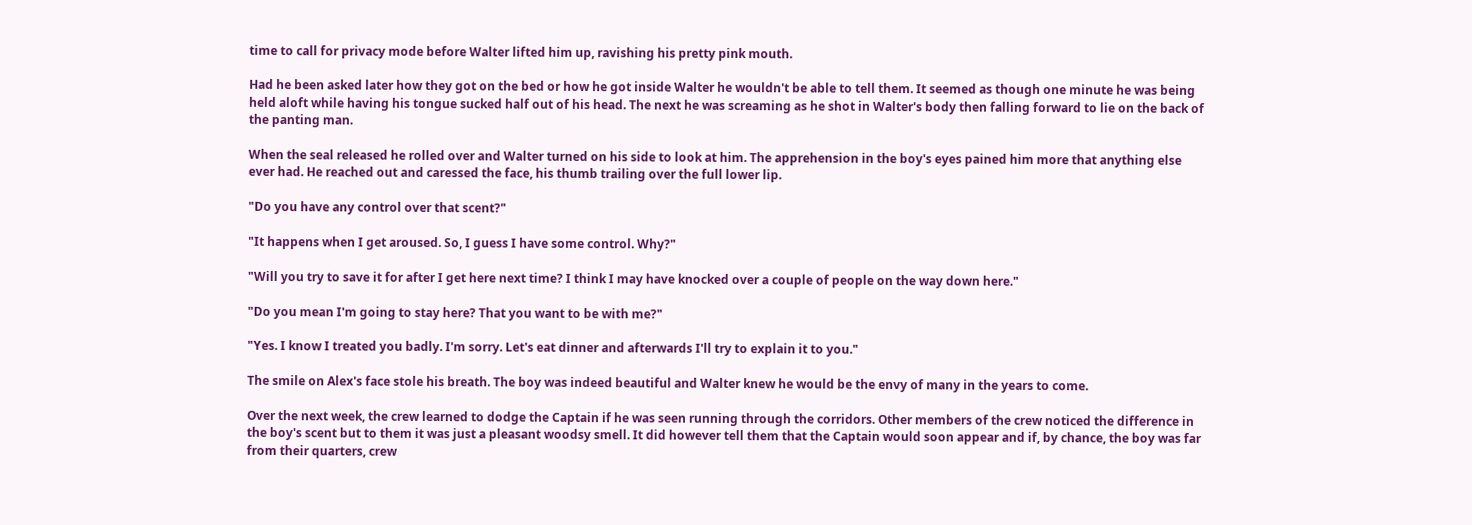time to call for privacy mode before Walter lifted him up, ravishing his pretty pink mouth.

Had he been asked later how they got on the bed or how he got inside Walter he wouldn't be able to tell them. It seemed as though one minute he was being held aloft while having his tongue sucked half out of his head. The next he was screaming as he shot in Walter's body then falling forward to lie on the back of the panting man.

When the seal released he rolled over and Walter turned on his side to look at him. The apprehension in the boy's eyes pained him more that anything else ever had. He reached out and caressed the face, his thumb trailing over the full lower lip.

"Do you have any control over that scent?"

"It happens when I get aroused. So, I guess I have some control. Why?"

"Will you try to save it for after I get here next time? I think I may have knocked over a couple of people on the way down here."

"Do you mean I'm going to stay here? That you want to be with me?"

"Yes. I know I treated you badly. I'm sorry. Let's eat dinner and afterwards I'll try to explain it to you."

The smile on Alex's face stole his breath. The boy was indeed beautiful and Walter knew he would be the envy of many in the years to come.

Over the next week, the crew learned to dodge the Captain if he was seen running through the corridors. Other members of the crew noticed the difference in the boy's scent but to them it was just a pleasant woodsy smell. It did however tell them that the Captain would soon appear and if, by chance, the boy was far from their quarters, crew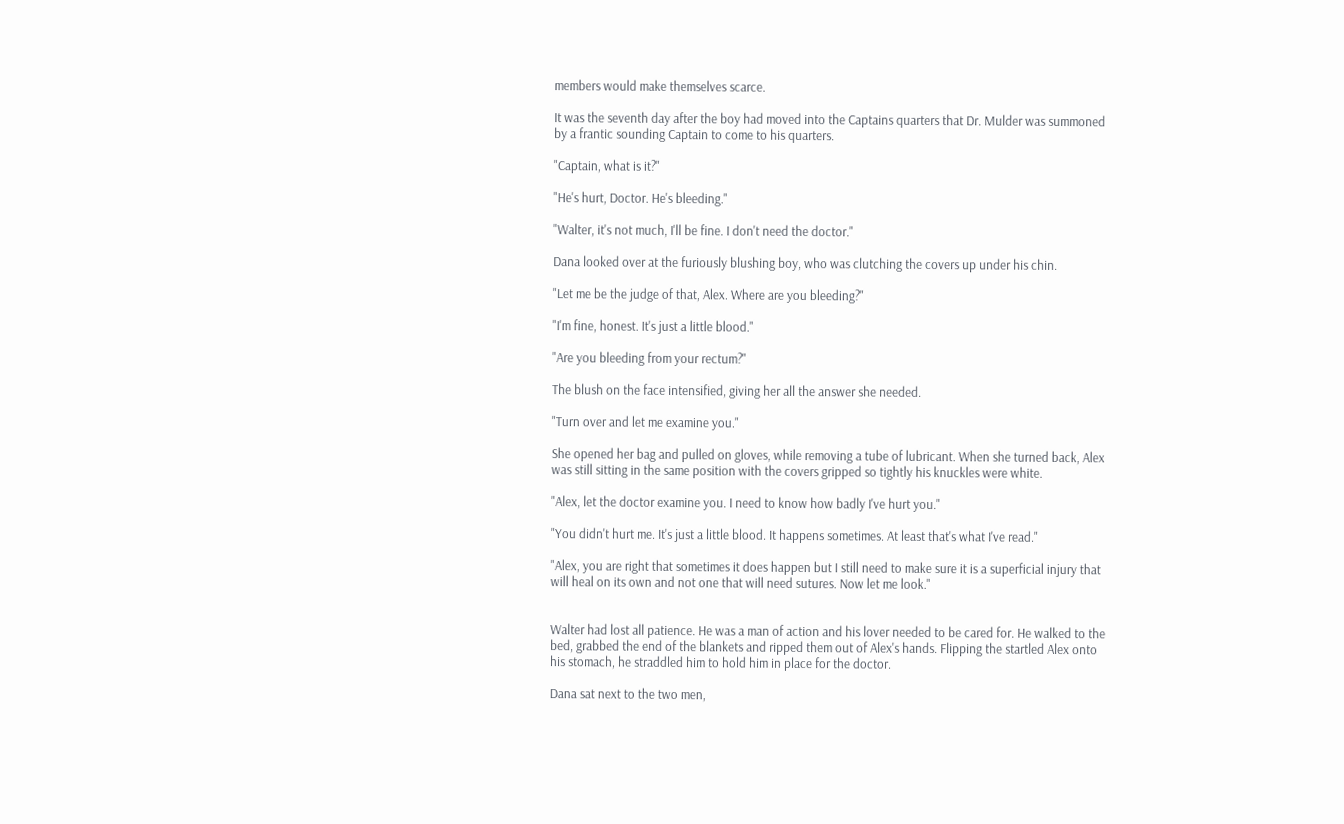members would make themselves scarce.

It was the seventh day after the boy had moved into the Captains quarters that Dr. Mulder was summoned by a frantic sounding Captain to come to his quarters.

"Captain, what is it?"

"He's hurt, Doctor. He's bleeding."

"Walter, it's not much, I'll be fine. I don't need the doctor."

Dana looked over at the furiously blushing boy, who was clutching the covers up under his chin.

"Let me be the judge of that, Alex. Where are you bleeding?"

"I'm fine, honest. It's just a little blood."

"Are you bleeding from your rectum?"

The blush on the face intensified, giving her all the answer she needed.

"Turn over and let me examine you."

She opened her bag and pulled on gloves, while removing a tube of lubricant. When she turned back, Alex was still sitting in the same position with the covers gripped so tightly his knuckles were white.

"Alex, let the doctor examine you. I need to know how badly I've hurt you."

"You didn't hurt me. It's just a little blood. It happens sometimes. At least that's what I've read."

"Alex, you are right that sometimes it does happen but I still need to make sure it is a superficial injury that will heal on its own and not one that will need sutures. Now let me look."


Walter had lost all patience. He was a man of action and his lover needed to be cared for. He walked to the bed, grabbed the end of the blankets and ripped them out of Alex's hands. Flipping the startled Alex onto his stomach, he straddled him to hold him in place for the doctor.

Dana sat next to the two men,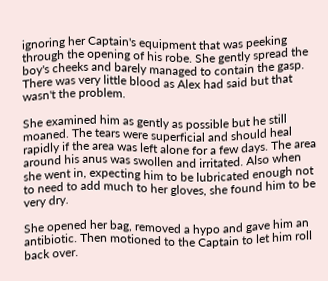ignoring her Captain's equipment that was peeking through the opening of his robe. She gently spread the boy's cheeks and barely managed to contain the gasp. There was very little blood as Alex had said but that wasn't the problem.

She examined him as gently as possible but he still moaned. The tears were superficial and should heal rapidly if the area was left alone for a few days. The area around his anus was swollen and irritated. Also when she went in, expecting him to be lubricated enough not to need to add much to her gloves, she found him to be very dry.

She opened her bag, removed a hypo and gave him an antibiotic. Then motioned to the Captain to let him roll back over.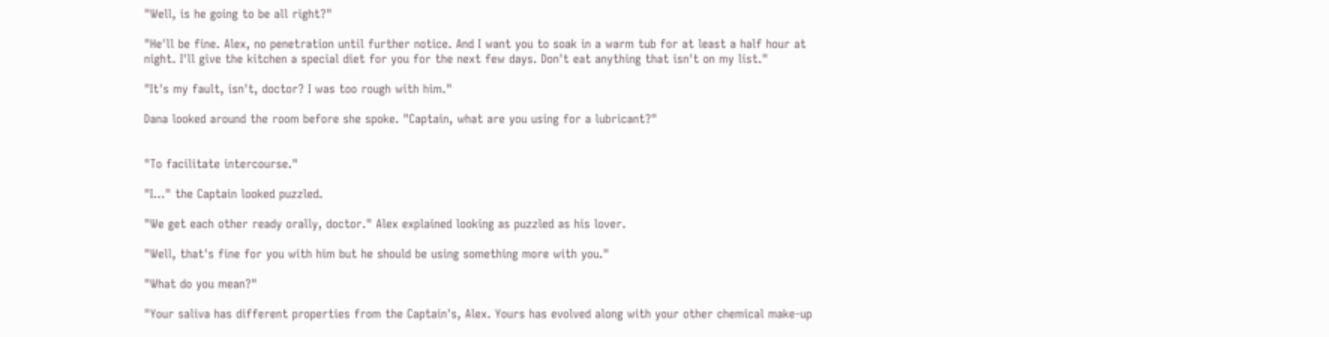"Well, is he going to be all right?"

"He'll be fine. Alex, no penetration until further notice. And I want you to soak in a warm tub for at least a half hour at night. I'll give the kitchen a special diet for you for the next few days. Don't eat anything that isn't on my list."

"It's my fault, isn't, doctor? I was too rough with him."

Dana looked around the room before she spoke. "Captain, what are you using for a lubricant?"


"To facilitate intercourse."

"I..." the Captain looked puzzled.

"We get each other ready orally, doctor." Alex explained looking as puzzled as his lover.

"Well, that's fine for you with him but he should be using something more with you."

"What do you mean?"

"Your saliva has different properties from the Captain's, Alex. Yours has evolved along with your other chemical make-up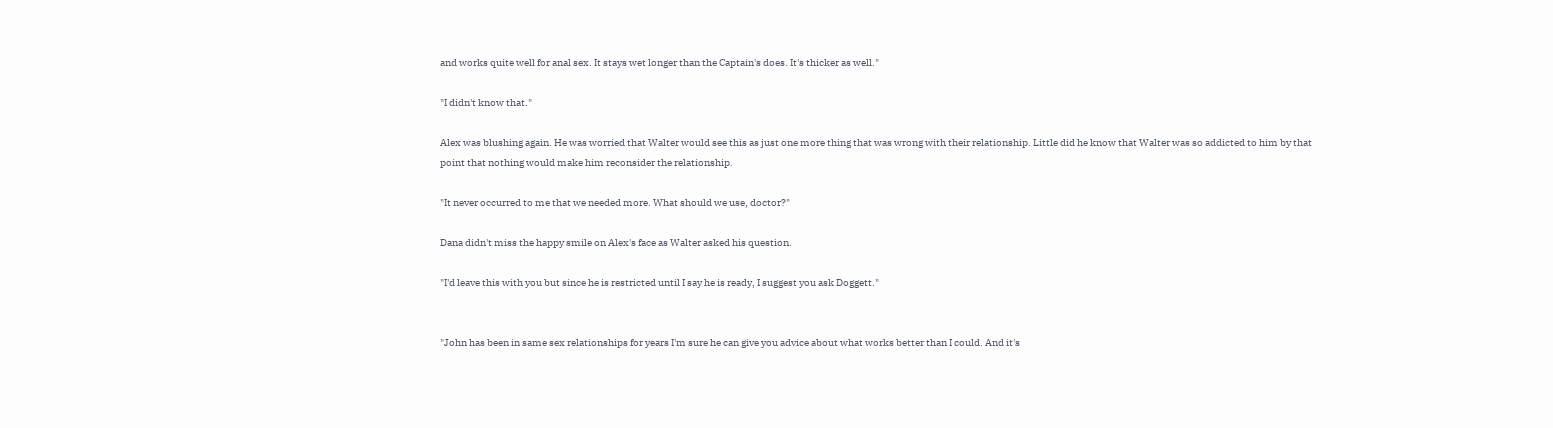and works quite well for anal sex. It stays wet longer than the Captain's does. It's thicker as well."

"I didn't know that."

Alex was blushing again. He was worried that Walter would see this as just one more thing that was wrong with their relationship. Little did he know that Walter was so addicted to him by that point that nothing would make him reconsider the relationship.

"It never occurred to me that we needed more. What should we use, doctor?"

Dana didn't miss the happy smile on Alex's face as Walter asked his question.

"I'd leave this with you but since he is restricted until I say he is ready, I suggest you ask Doggett."


"John has been in same sex relationships for years I'm sure he can give you advice about what works better than I could. And it's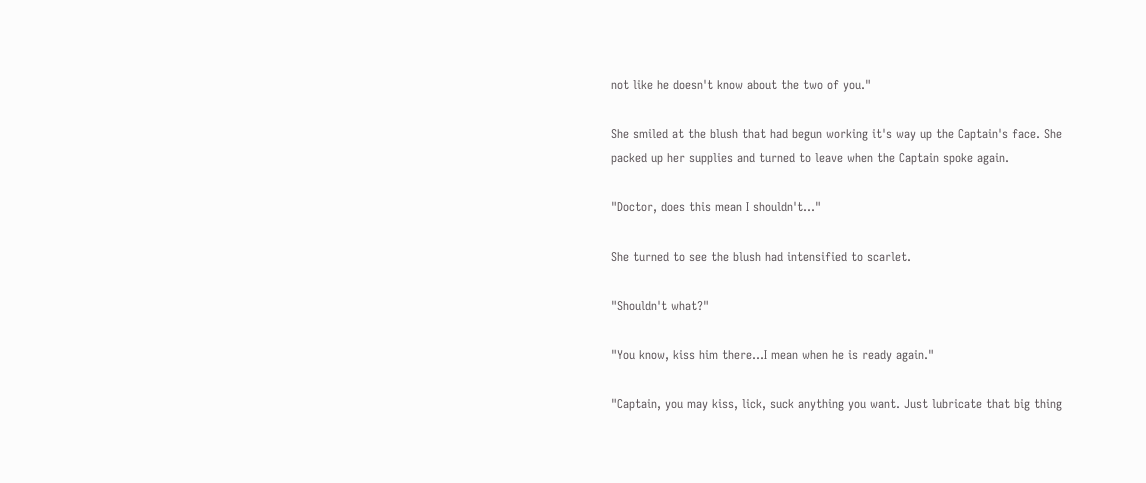not like he doesn't know about the two of you."

She smiled at the blush that had begun working it's way up the Captain's face. She packed up her supplies and turned to leave when the Captain spoke again.

"Doctor, does this mean I shouldn't..."

She turned to see the blush had intensified to scarlet.

"Shouldn't what?"

"You know, kiss him there...I mean when he is ready again."

"Captain, you may kiss, lick, suck anything you want. Just lubricate that big thing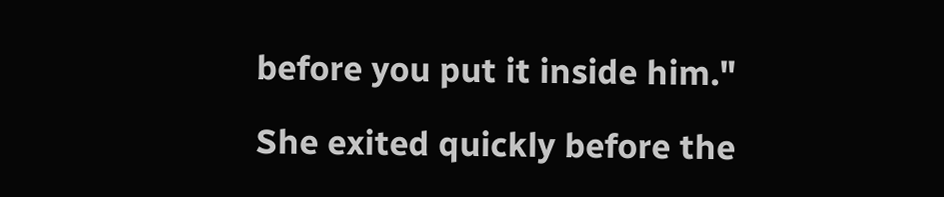before you put it inside him."

She exited quickly before the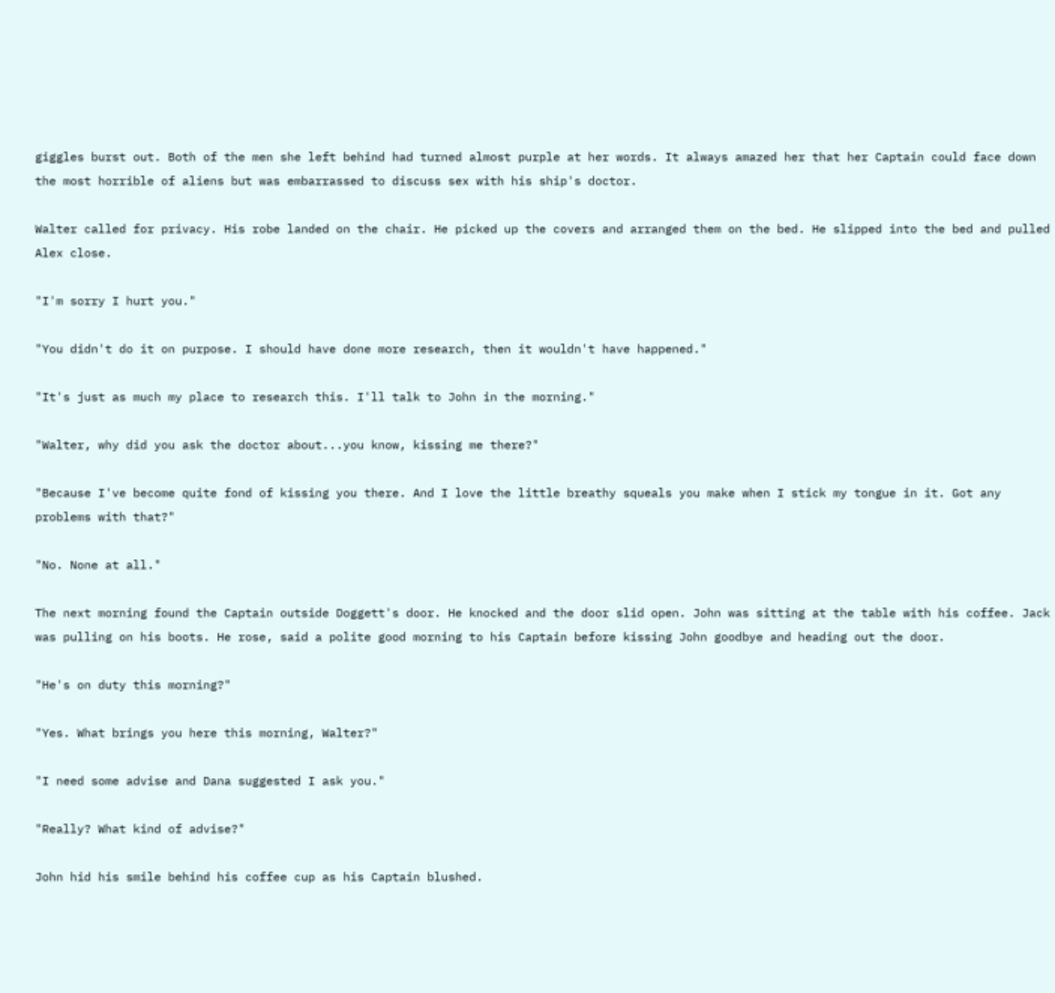giggles burst out. Both of the men she left behind had turned almost purple at her words. It always amazed her that her Captain could face down the most horrible of aliens but was embarrassed to discuss sex with his ship's doctor.

Walter called for privacy. His robe landed on the chair. He picked up the covers and arranged them on the bed. He slipped into the bed and pulled Alex close.

"I'm sorry I hurt you."

"You didn't do it on purpose. I should have done more research, then it wouldn't have happened."

"It's just as much my place to research this. I'll talk to John in the morning."

"Walter, why did you ask the doctor about...you know, kissing me there?"

"Because I've become quite fond of kissing you there. And I love the little breathy squeals you make when I stick my tongue in it. Got any problems with that?"

"No. None at all."

The next morning found the Captain outside Doggett's door. He knocked and the door slid open. John was sitting at the table with his coffee. Jack was pulling on his boots. He rose, said a polite good morning to his Captain before kissing John goodbye and heading out the door.

"He's on duty this morning?"

"Yes. What brings you here this morning, Walter?"

"I need some advise and Dana suggested I ask you."

"Really? What kind of advise?"

John hid his smile behind his coffee cup as his Captain blushed.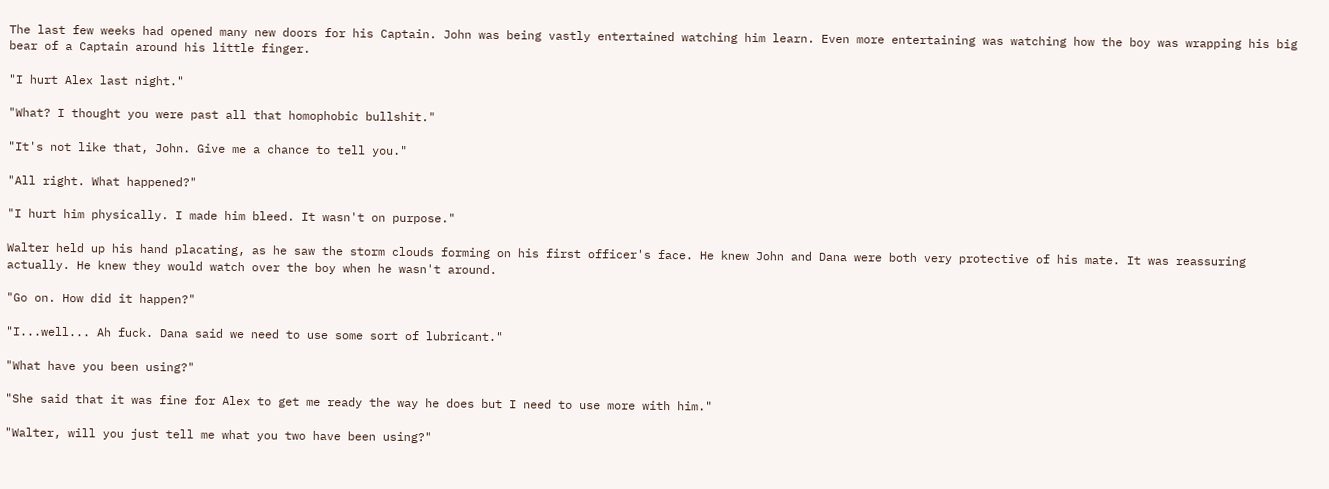The last few weeks had opened many new doors for his Captain. John was being vastly entertained watching him learn. Even more entertaining was watching how the boy was wrapping his big bear of a Captain around his little finger.

"I hurt Alex last night."

"What? I thought you were past all that homophobic bullshit."

"It's not like that, John. Give me a chance to tell you."

"All right. What happened?"

"I hurt him physically. I made him bleed. It wasn't on purpose."

Walter held up his hand placating, as he saw the storm clouds forming on his first officer's face. He knew John and Dana were both very protective of his mate. It was reassuring actually. He knew they would watch over the boy when he wasn't around.

"Go on. How did it happen?"

"I...well... Ah fuck. Dana said we need to use some sort of lubricant."

"What have you been using?"

"She said that it was fine for Alex to get me ready the way he does but I need to use more with him."

"Walter, will you just tell me what you two have been using?"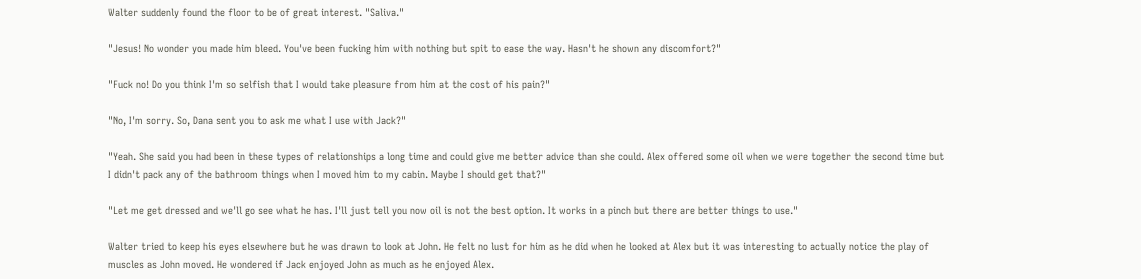Walter suddenly found the floor to be of great interest. "Saliva."

"Jesus! No wonder you made him bleed. You've been fucking him with nothing but spit to ease the way. Hasn't he shown any discomfort?"

"Fuck no! Do you think I'm so selfish that I would take pleasure from him at the cost of his pain?"

"No, I'm sorry. So, Dana sent you to ask me what I use with Jack?"

"Yeah. She said you had been in these types of relationships a long time and could give me better advice than she could. Alex offered some oil when we were together the second time but I didn't pack any of the bathroom things when I moved him to my cabin. Maybe I should get that?"

"Let me get dressed and we'll go see what he has. I'll just tell you now oil is not the best option. It works in a pinch but there are better things to use."

Walter tried to keep his eyes elsewhere but he was drawn to look at John. He felt no lust for him as he did when he looked at Alex but it was interesting to actually notice the play of muscles as John moved. He wondered if Jack enjoyed John as much as he enjoyed Alex.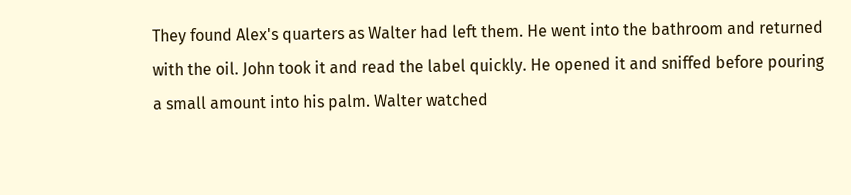They found Alex's quarters as Walter had left them. He went into the bathroom and returned with the oil. John took it and read the label quickly. He opened it and sniffed before pouring a small amount into his palm. Walter watched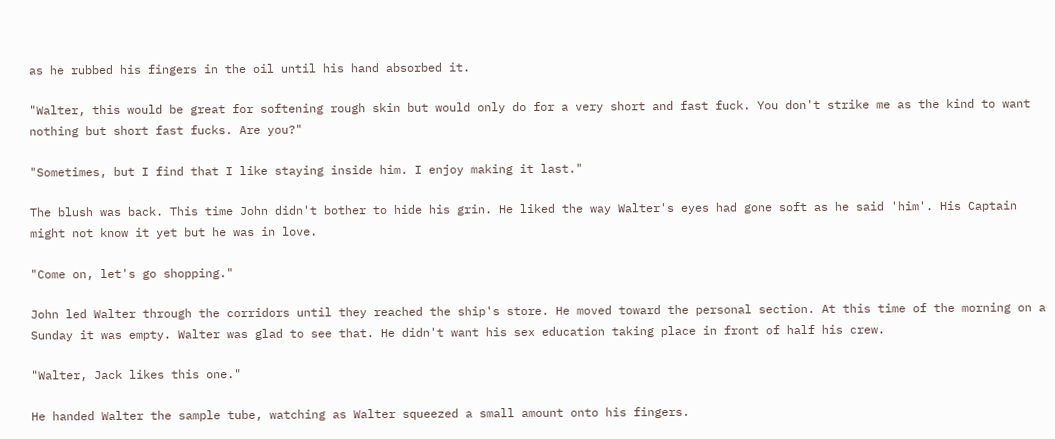as he rubbed his fingers in the oil until his hand absorbed it.

"Walter, this would be great for softening rough skin but would only do for a very short and fast fuck. You don't strike me as the kind to want nothing but short fast fucks. Are you?"

"Sometimes, but I find that I like staying inside him. I enjoy making it last."

The blush was back. This time John didn't bother to hide his grin. He liked the way Walter's eyes had gone soft as he said 'him'. His Captain might not know it yet but he was in love.

"Come on, let's go shopping."

John led Walter through the corridors until they reached the ship's store. He moved toward the personal section. At this time of the morning on a Sunday it was empty. Walter was glad to see that. He didn't want his sex education taking place in front of half his crew.

"Walter, Jack likes this one."

He handed Walter the sample tube, watching as Walter squeezed a small amount onto his fingers.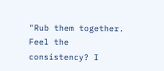"Rub them together. Feel the consistency? I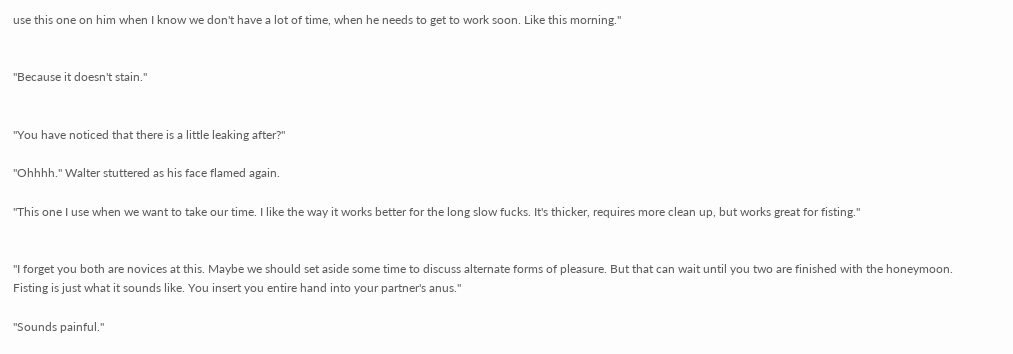use this one on him when I know we don't have a lot of time, when he needs to get to work soon. Like this morning."


"Because it doesn't stain."


"You have noticed that there is a little leaking after?"

"Ohhhh." Walter stuttered as his face flamed again.

"This one I use when we want to take our time. I like the way it works better for the long slow fucks. It's thicker, requires more clean up, but works great for fisting."


"I forget you both are novices at this. Maybe we should set aside some time to discuss alternate forms of pleasure. But that can wait until you two are finished with the honeymoon. Fisting is just what it sounds like. You insert you entire hand into your partner's anus."

"Sounds painful."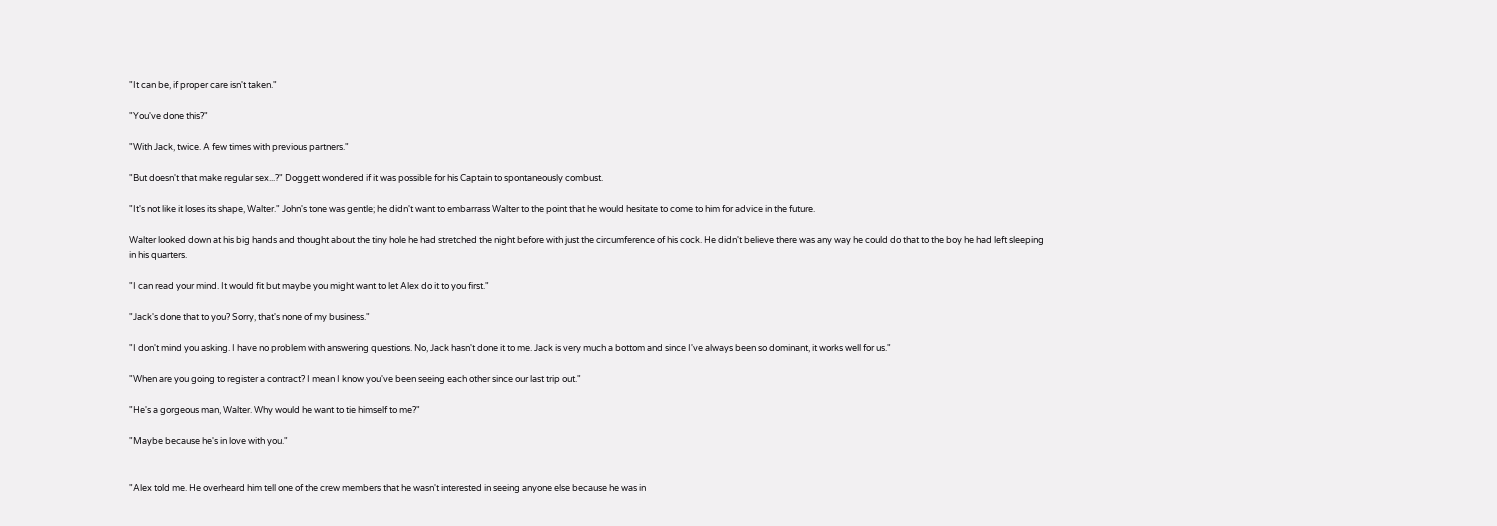"It can be, if proper care isn't taken."

"You've done this?"

"With Jack, twice. A few times with previous partners."

"But doesn't that make regular sex...?" Doggett wondered if it was possible for his Captain to spontaneously combust.

"It's not like it loses its shape, Walter." John's tone was gentle; he didn't want to embarrass Walter to the point that he would hesitate to come to him for advice in the future.

Walter looked down at his big hands and thought about the tiny hole he had stretched the night before with just the circumference of his cock. He didn't believe there was any way he could do that to the boy he had left sleeping in his quarters.

"I can read your mind. It would fit but maybe you might want to let Alex do it to you first."

"Jack's done that to you? Sorry, that's none of my business."

"I don't mind you asking. I have no problem with answering questions. No, Jack hasn't done it to me. Jack is very much a bottom and since I've always been so dominant, it works well for us."

"When are you going to register a contract? I mean I know you've been seeing each other since our last trip out."

"He's a gorgeous man, Walter. Why would he want to tie himself to me?"

"Maybe because he's in love with you."


"Alex told me. He overheard him tell one of the crew members that he wasn't interested in seeing anyone else because he was in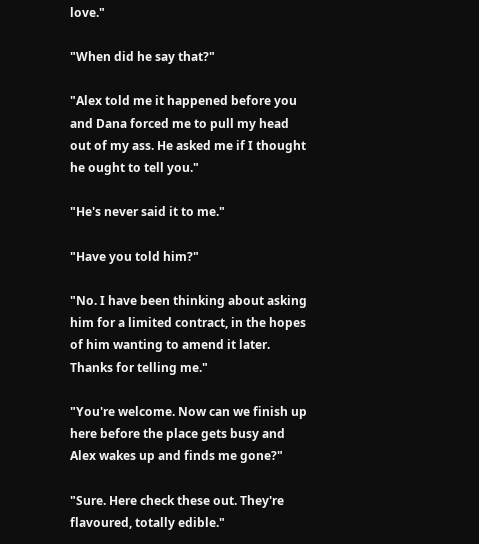love."

"When did he say that?"

"Alex told me it happened before you and Dana forced me to pull my head out of my ass. He asked me if I thought he ought to tell you."

"He's never said it to me."

"Have you told him?"

"No. I have been thinking about asking him for a limited contract, in the hopes of him wanting to amend it later. Thanks for telling me."

"You're welcome. Now can we finish up here before the place gets busy and Alex wakes up and finds me gone?"

"Sure. Here check these out. They're flavoured, totally edible."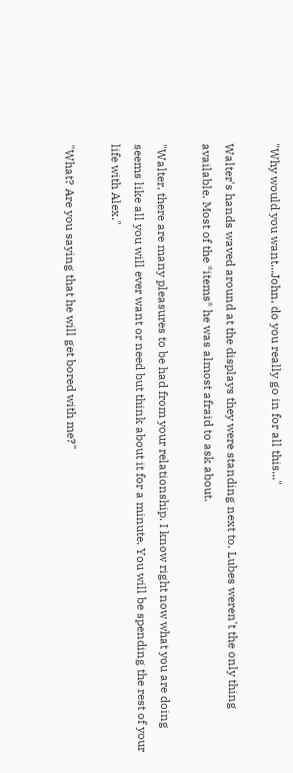"Why would you want...John, do you really go in for all this..."

Walter's hands waved around at the displays they were standing next to. Lubes weren't the only thing available. Most of the *items* he was almost afraid to ask about.

"Walter, there are many pleasures to be had from your relationship. I know right now what you are doing seems like all you will ever want or need but think about it for a minute. You will be spending the rest of your life with Alex."

"What? Are you saying that he will get bored with me?"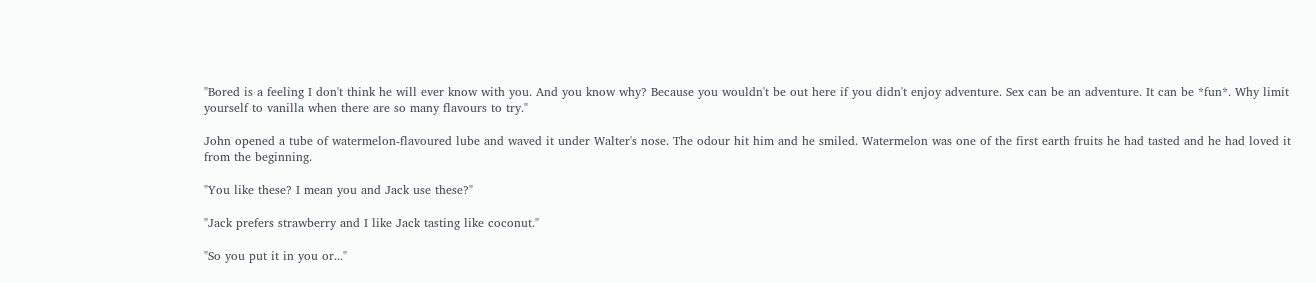"Bored is a feeling I don't think he will ever know with you. And you know why? Because you wouldn't be out here if you didn't enjoy adventure. Sex can be an adventure. It can be *fun*. Why limit yourself to vanilla when there are so many flavours to try."

John opened a tube of watermelon-flavoured lube and waved it under Walter's nose. The odour hit him and he smiled. Watermelon was one of the first earth fruits he had tasted and he had loved it from the beginning.

"You like these? I mean you and Jack use these?"

"Jack prefers strawberry and I like Jack tasting like coconut."

"So you put it in you or..."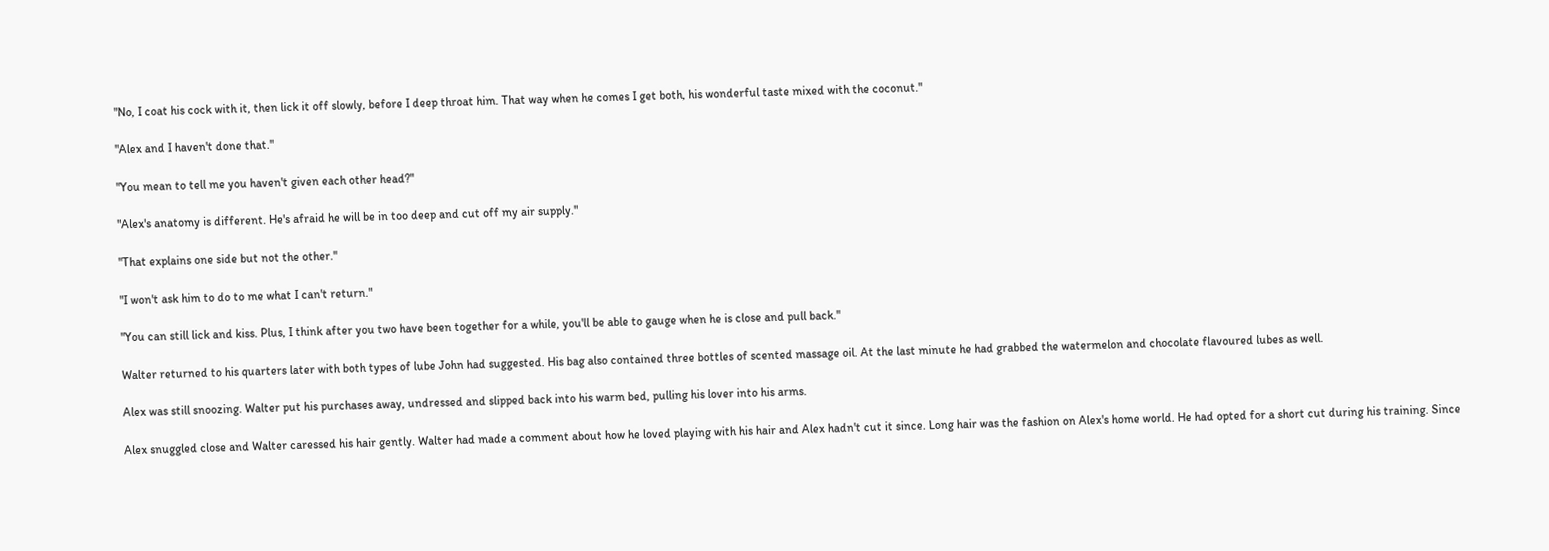"No, I coat his cock with it, then lick it off slowly, before I deep throat him. That way when he comes I get both, his wonderful taste mixed with the coconut."

"Alex and I haven't done that."

"You mean to tell me you haven't given each other head?"

"Alex's anatomy is different. He's afraid he will be in too deep and cut off my air supply."

"That explains one side but not the other."

"I won't ask him to do to me what I can't return."

"You can still lick and kiss. Plus, I think after you two have been together for a while, you'll be able to gauge when he is close and pull back."

Walter returned to his quarters later with both types of lube John had suggested. His bag also contained three bottles of scented massage oil. At the last minute he had grabbed the watermelon and chocolate flavoured lubes as well.

Alex was still snoozing. Walter put his purchases away, undressed and slipped back into his warm bed, pulling his lover into his arms.

Alex snuggled close and Walter caressed his hair gently. Walter had made a comment about how he loved playing with his hair and Alex hadn't cut it since. Long hair was the fashion on Alex's home world. He had opted for a short cut during his training. Since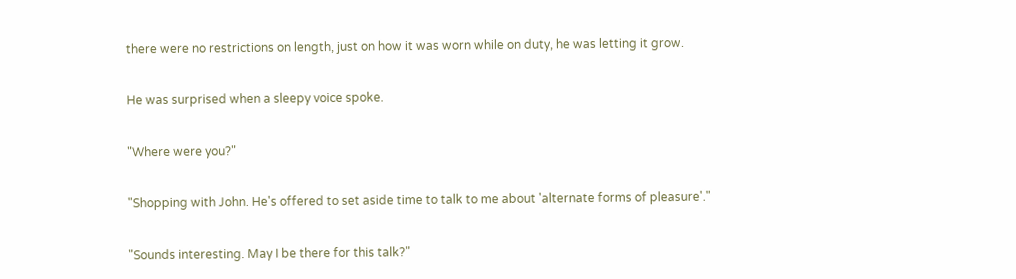there were no restrictions on length, just on how it was worn while on duty, he was letting it grow.

He was surprised when a sleepy voice spoke.

"Where were you?"

"Shopping with John. He's offered to set aside time to talk to me about 'alternate forms of pleasure'."

"Sounds interesting. May I be there for this talk?"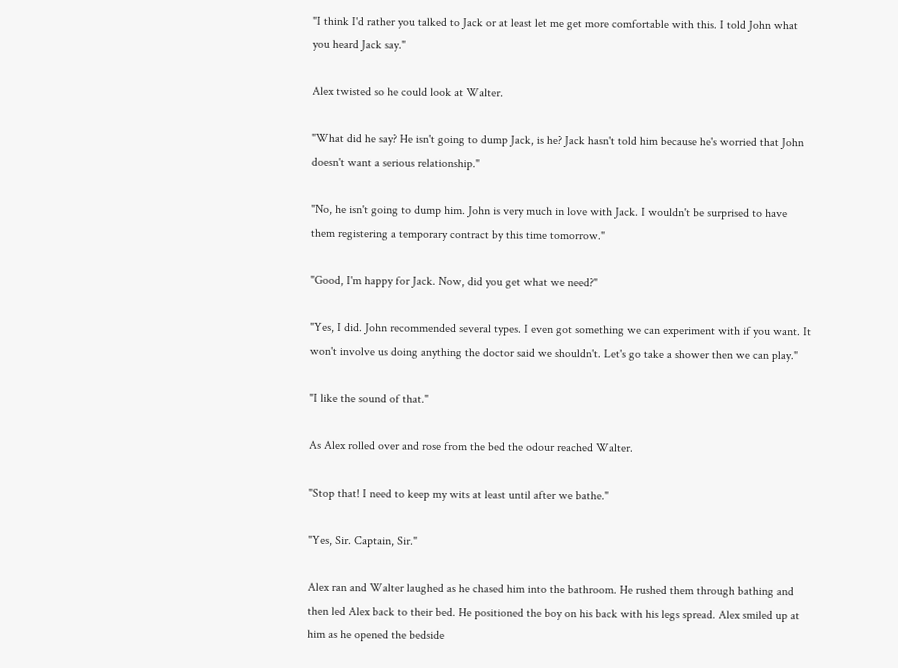"I think I'd rather you talked to Jack or at least let me get more comfortable with this. I told John what you heard Jack say."

Alex twisted so he could look at Walter.

"What did he say? He isn't going to dump Jack, is he? Jack hasn't told him because he's worried that John doesn't want a serious relationship."

"No, he isn't going to dump him. John is very much in love with Jack. I wouldn't be surprised to have them registering a temporary contract by this time tomorrow."

"Good, I'm happy for Jack. Now, did you get what we need?"

"Yes, I did. John recommended several types. I even got something we can experiment with if you want. It won't involve us doing anything the doctor said we shouldn't. Let's go take a shower then we can play."

"I like the sound of that."

As Alex rolled over and rose from the bed the odour reached Walter.

"Stop that! I need to keep my wits at least until after we bathe."

"Yes, Sir. Captain, Sir."

Alex ran and Walter laughed as he chased him into the bathroom. He rushed them through bathing and then led Alex back to their bed. He positioned the boy on his back with his legs spread. Alex smiled up at him as he opened the bedside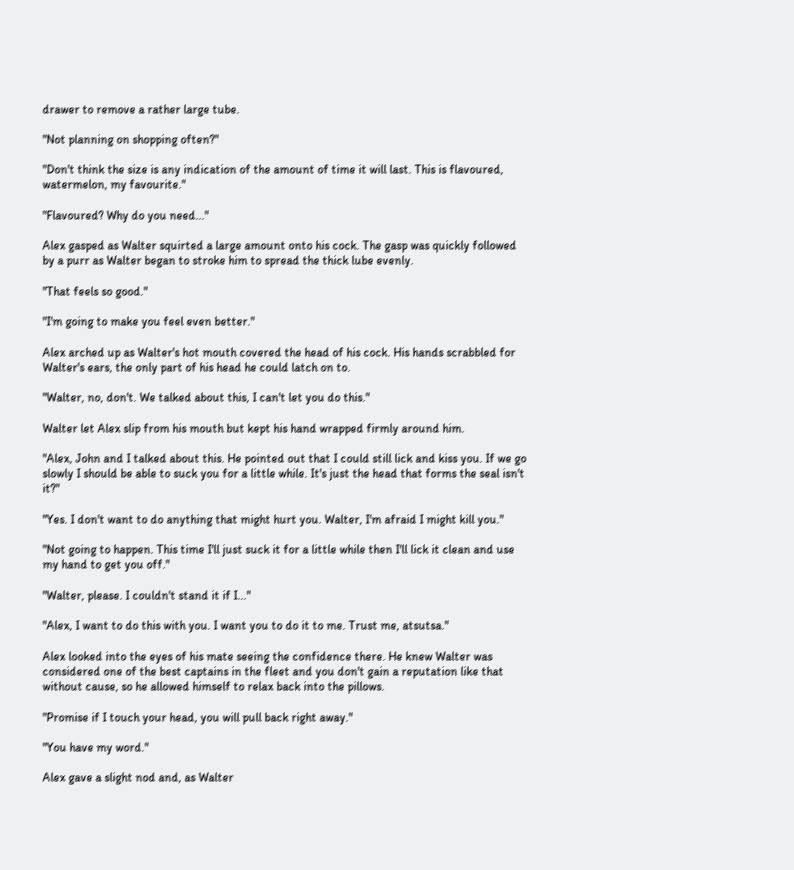drawer to remove a rather large tube.

"Not planning on shopping often?"

"Don't think the size is any indication of the amount of time it will last. This is flavoured, watermelon, my favourite."

"Flavoured? Why do you need..."

Alex gasped as Walter squirted a large amount onto his cock. The gasp was quickly followed by a purr as Walter began to stroke him to spread the thick lube evenly.

"That feels so good."

"I'm going to make you feel even better."

Alex arched up as Walter's hot mouth covered the head of his cock. His hands scrabbled for Walter's ears, the only part of his head he could latch on to.

"Walter, no, don't. We talked about this, I can't let you do this."

Walter let Alex slip from his mouth but kept his hand wrapped firmly around him.

"Alex, John and I talked about this. He pointed out that I could still lick and kiss you. If we go slowly I should be able to suck you for a little while. It's just the head that forms the seal isn't it?"

"Yes. I don't want to do anything that might hurt you. Walter, I'm afraid I might kill you."

"Not going to happen. This time I'll just suck it for a little while then I'll lick it clean and use my hand to get you off."

"Walter, please. I couldn't stand it if I..."

"Alex, I want to do this with you. I want you to do it to me. Trust me, atsutsa."

Alex looked into the eyes of his mate seeing the confidence there. He knew Walter was considered one of the best captains in the fleet and you don't gain a reputation like that without cause, so he allowed himself to relax back into the pillows.

"Promise if I touch your head, you will pull back right away."

"You have my word."

Alex gave a slight nod and, as Walter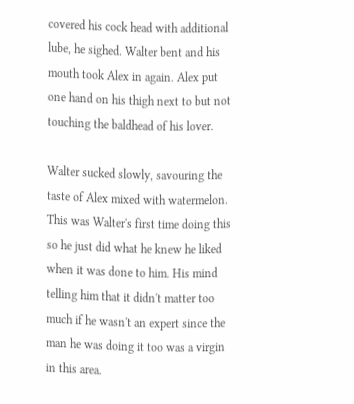covered his cock head with additional lube, he sighed. Walter bent and his mouth took Alex in again. Alex put one hand on his thigh next to but not touching the baldhead of his lover.

Walter sucked slowly, savouring the taste of Alex mixed with watermelon. This was Walter's first time doing this so he just did what he knew he liked when it was done to him. His mind telling him that it didn't matter too much if he wasn't an expert since the man he was doing it too was a virgin in this area.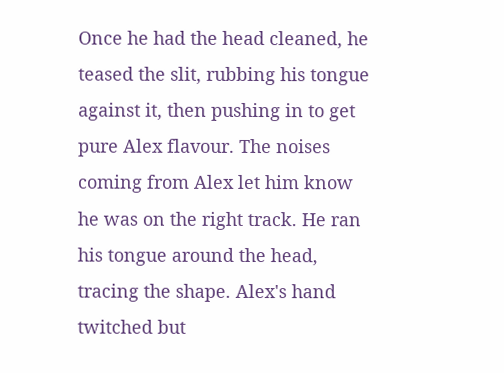Once he had the head cleaned, he teased the slit, rubbing his tongue against it, then pushing in to get pure Alex flavour. The noises coming from Alex let him know he was on the right track. He ran his tongue around the head, tracing the shape. Alex's hand twitched but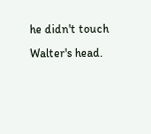he didn't touch Walter's head.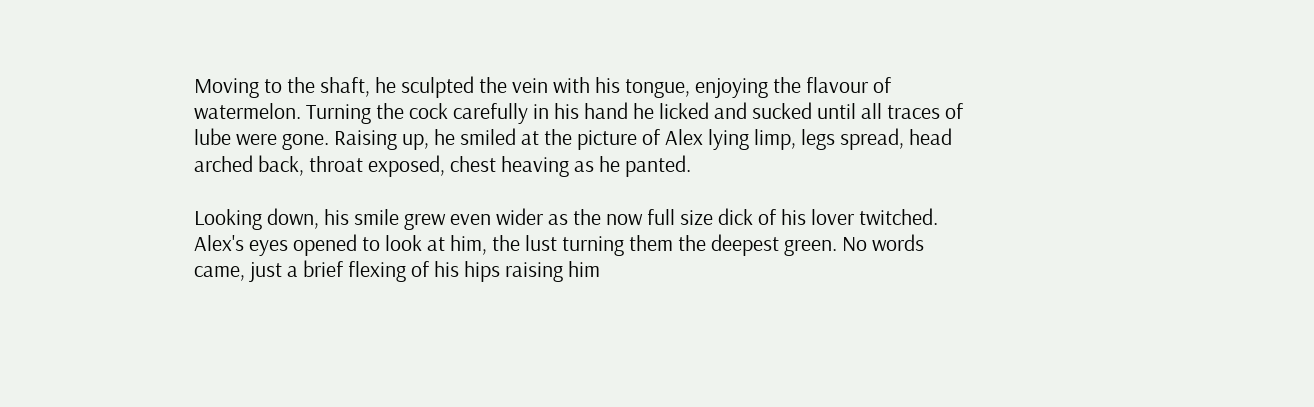Moving to the shaft, he sculpted the vein with his tongue, enjoying the flavour of watermelon. Turning the cock carefully in his hand he licked and sucked until all traces of lube were gone. Raising up, he smiled at the picture of Alex lying limp, legs spread, head arched back, throat exposed, chest heaving as he panted.

Looking down, his smile grew even wider as the now full size dick of his lover twitched. Alex's eyes opened to look at him, the lust turning them the deepest green. No words came, just a brief flexing of his hips raising him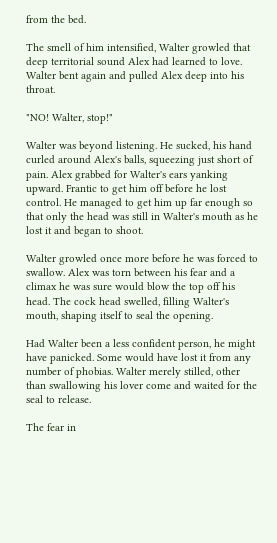from the bed.

The smell of him intensified, Walter growled that deep territorial sound Alex had learned to love. Walter bent again and pulled Alex deep into his throat.

"NO! Walter, stop!"

Walter was beyond listening. He sucked, his hand curled around Alex's balls, squeezing just short of pain. Alex grabbed for Walter's ears yanking upward. Frantic to get him off before he lost control. He managed to get him up far enough so that only the head was still in Walter's mouth as he lost it and began to shoot.

Walter growled once more before he was forced to swallow. Alex was torn between his fear and a climax he was sure would blow the top off his head. The cock head swelled, filling Walter's mouth, shaping itself to seal the opening.

Had Walter been a less confident person, he might have panicked. Some would have lost it from any number of phobias. Walter merely stilled, other than swallowing his lover come and waited for the seal to release.

The fear in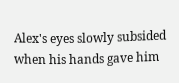Alex's eyes slowly subsided when his hands gave him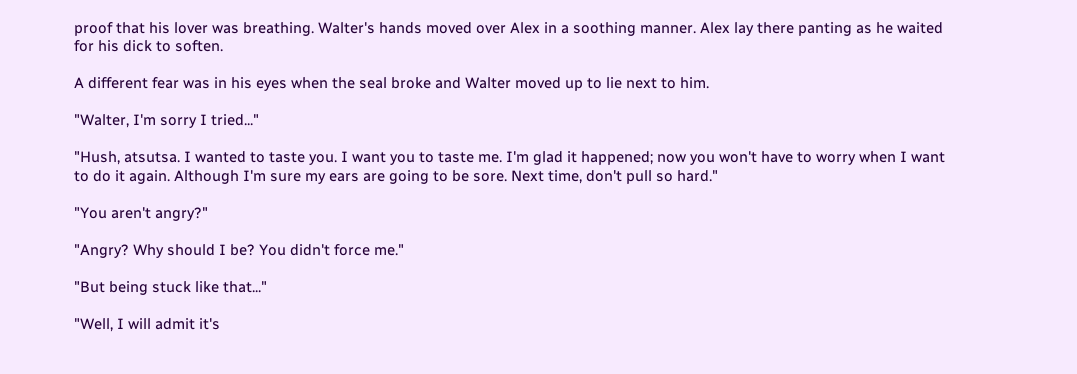proof that his lover was breathing. Walter's hands moved over Alex in a soothing manner. Alex lay there panting as he waited for his dick to soften.

A different fear was in his eyes when the seal broke and Walter moved up to lie next to him.

"Walter, I'm sorry I tried..."

"Hush, atsutsa. I wanted to taste you. I want you to taste me. I'm glad it happened; now you won't have to worry when I want to do it again. Although I'm sure my ears are going to be sore. Next time, don't pull so hard."

"You aren't angry?"

"Angry? Why should I be? You didn't force me."

"But being stuck like that..."

"Well, I will admit it's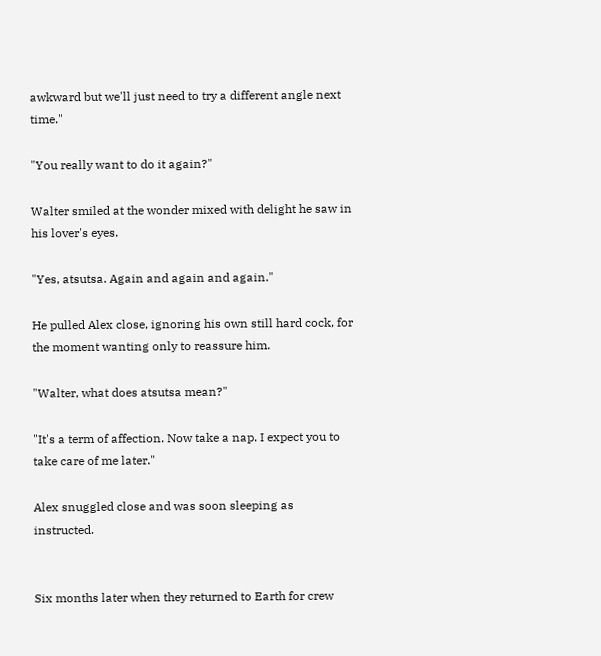awkward but we'll just need to try a different angle next time."

"You really want to do it again?"

Walter smiled at the wonder mixed with delight he saw in his lover's eyes.

"Yes, atsutsa. Again and again and again."

He pulled Alex close, ignoring his own still hard cock, for the moment wanting only to reassure him.

"Walter, what does atsutsa mean?"

"It's a term of affection. Now take a nap. I expect you to take care of me later."

Alex snuggled close and was soon sleeping as instructed.


Six months later when they returned to Earth for crew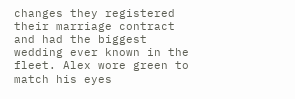changes they registered their marriage contract and had the biggest wedding ever known in the fleet. Alex wore green to match his eyes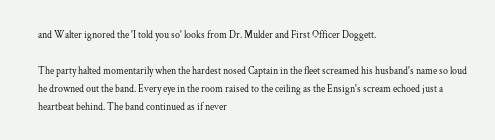and Walter ignored the 'I told you so' looks from Dr. Mulder and First Officer Doggett.

The party halted momentarily when the hardest nosed Captain in the fleet screamed his husband's name so loud he drowned out the band. Every eye in the room raised to the ceiling as the Ensign's scream echoed just a heartbeat behind. The band continued as if never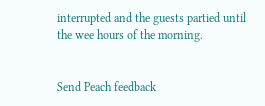interrupted and the guests partied until the wee hours of the morning.


Send Peach feedback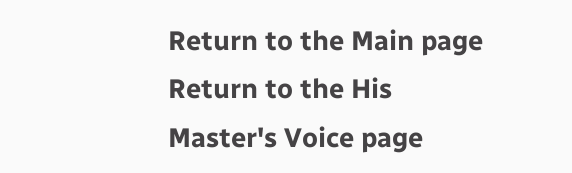Return to the Main page
Return to the His Master's Voice page